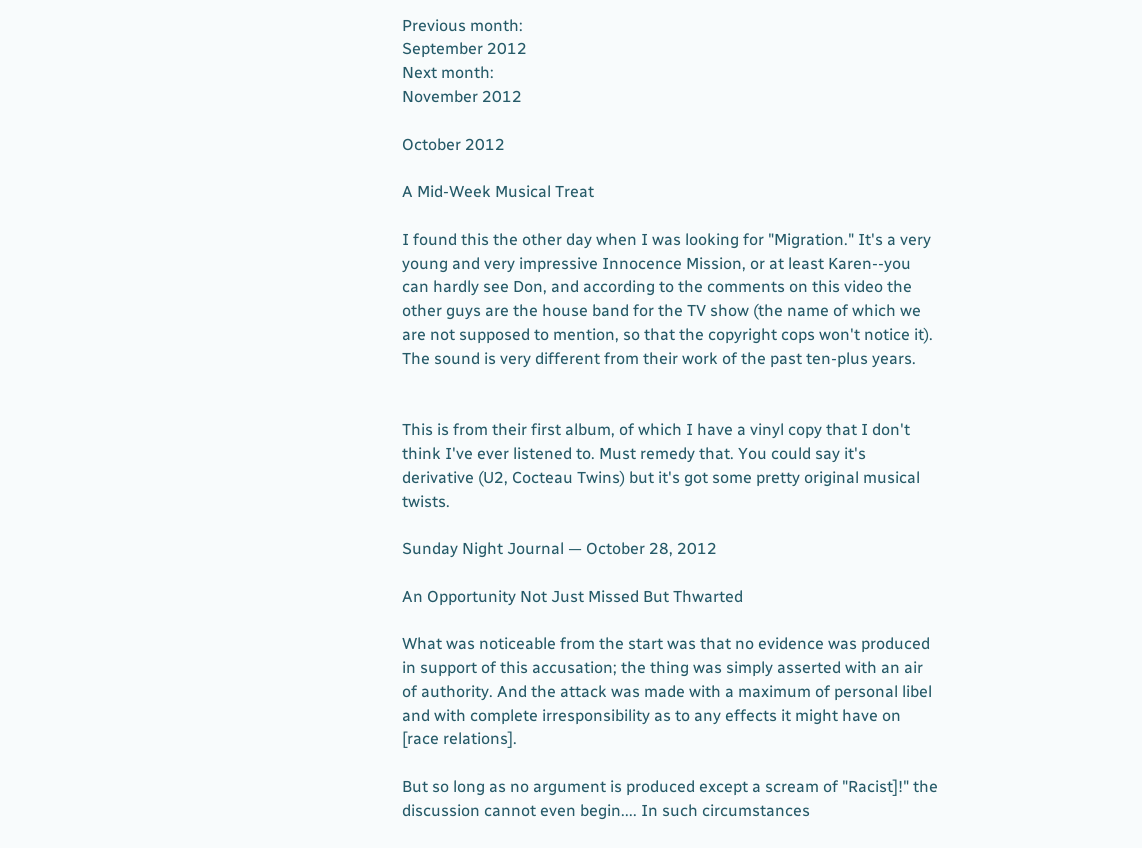Previous month:
September 2012
Next month:
November 2012

October 2012

A Mid-Week Musical Treat

I found this the other day when I was looking for "Migration." It's a very young and very impressive Innocence Mission, or at least Karen--you can hardly see Don, and according to the comments on this video the other guys are the house band for the TV show (the name of which we are not supposed to mention, so that the copyright cops won't notice it). The sound is very different from their work of the past ten-plus years.


This is from their first album, of which I have a vinyl copy that I don't think I've ever listened to. Must remedy that. You could say it's derivative (U2, Cocteau Twins) but it's got some pretty original musical twists.

Sunday Night Journal — October 28, 2012

An Opportunity Not Just Missed But Thwarted

What was noticeable from the start was that no evidence was produced in support of this accusation; the thing was simply asserted with an air of authority. And the attack was made with a maximum of personal libel and with complete irresponsibility as to any effects it might have on [race relations].

But so long as no argument is produced except a scream of "Racist]!" the discussion cannot even begin.... In such circumstances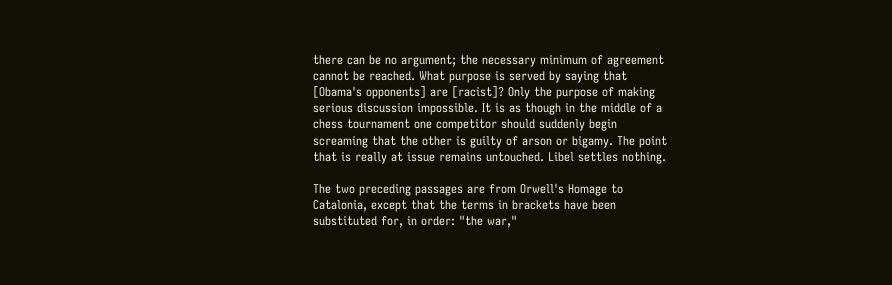there can be no argument; the necessary minimum of agreement cannot be reached. What purpose is served by saying that [Obama's opponents] are [racist]? Only the purpose of making serious discussion impossible. It is as though in the middle of a chess tournament one competitor should suddenly begin screaming that the other is guilty of arson or bigamy. The point that is really at issue remains untouched. Libel settles nothing.

The two preceding passages are from Orwell's Homage to Catalonia, except that the terms in brackets have been substituted for, in order: "the war,"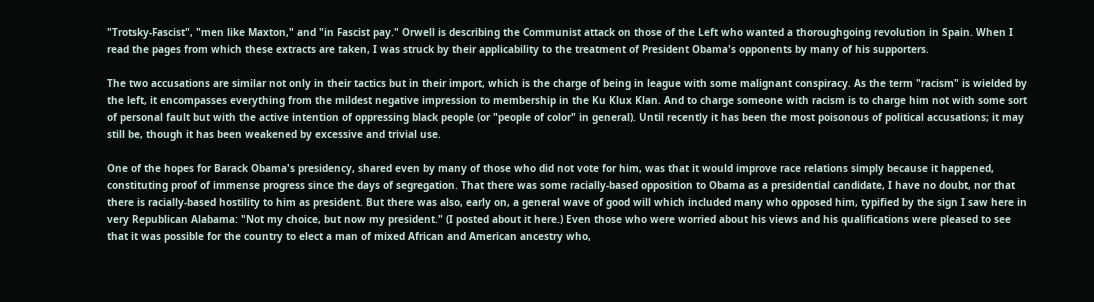"Trotsky-Fascist", "men like Maxton," and "in Fascist pay." Orwell is describing the Communist attack on those of the Left who wanted a thoroughgoing revolution in Spain. When I read the pages from which these extracts are taken, I was struck by their applicability to the treatment of President Obama's opponents by many of his supporters.

The two accusations are similar not only in their tactics but in their import, which is the charge of being in league with some malignant conspiracy. As the term "racism" is wielded by the left, it encompasses everything from the mildest negative impression to membership in the Ku Klux Klan. And to charge someone with racism is to charge him not with some sort of personal fault but with the active intention of oppressing black people (or "people of color" in general). Until recently it has been the most poisonous of political accusations; it may still be, though it has been weakened by excessive and trivial use.

One of the hopes for Barack Obama's presidency, shared even by many of those who did not vote for him, was that it would improve race relations simply because it happened, constituting proof of immense progress since the days of segregation. That there was some racially-based opposition to Obama as a presidential candidate, I have no doubt, nor that there is racially-based hostility to him as president. But there was also, early on, a general wave of good will which included many who opposed him, typified by the sign I saw here in very Republican Alabama: "Not my choice, but now my president." (I posted about it here.) Even those who were worried about his views and his qualifications were pleased to see that it was possible for the country to elect a man of mixed African and American ancestry who,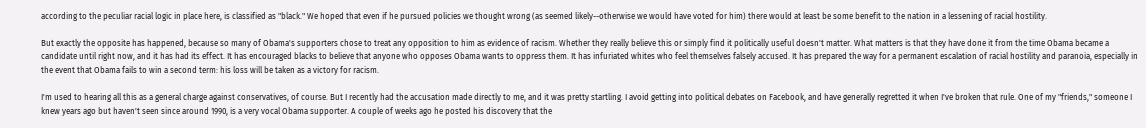according to the peculiar racial logic in place here, is classified as "black." We hoped that even if he pursued policies we thought wrong (as seemed likely--otherwise we would have voted for him) there would at least be some benefit to the nation in a lessening of racial hostility.

But exactly the opposite has happened, because so many of Obama's supporters chose to treat any opposition to him as evidence of racism. Whether they really believe this or simply find it politically useful doesn't matter. What matters is that they have done it from the time Obama became a candidate until right now, and it has had its effect. It has encouraged blacks to believe that anyone who opposes Obama wants to oppress them. It has infuriated whites who feel themselves falsely accused. It has prepared the way for a permanent escalation of racial hostility and paranoia, especially in the event that Obama fails to win a second term: his loss will be taken as a victory for racism.

I'm used to hearing all this as a general charge against conservatives, of course. But I recently had the accusation made directly to me, and it was pretty startling. I avoid getting into political debates on Facebook, and have generally regretted it when I've broken that rule. One of my "friends," someone I knew years ago but haven't seen since around 1990, is a very vocal Obama supporter. A couple of weeks ago he posted his discovery that the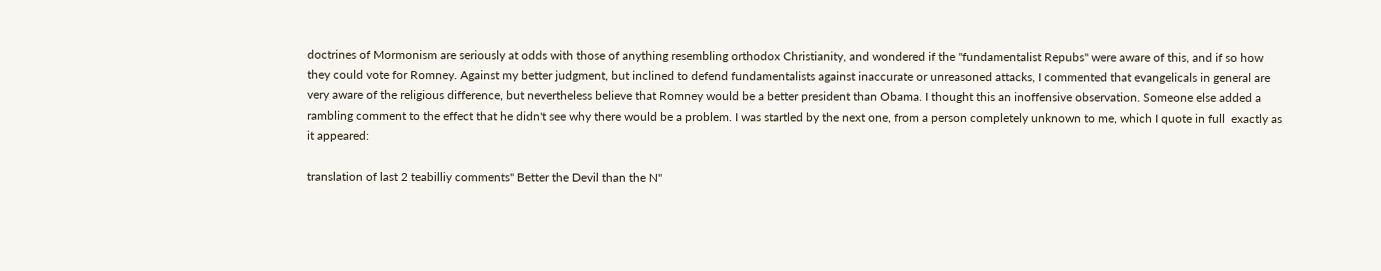doctrines of Mormonism are seriously at odds with those of anything resembling orthodox Christianity, and wondered if the "fundamentalist Repubs" were aware of this, and if so how they could vote for Romney. Against my better judgment, but inclined to defend fundamentalists against inaccurate or unreasoned attacks, I commented that evangelicals in general are very aware of the religious difference, but nevertheless believe that Romney would be a better president than Obama. I thought this an inoffensive observation. Someone else added a rambling comment to the effect that he didn't see why there would be a problem. I was startled by the next one, from a person completely unknown to me, which I quote in full  exactly as it appeared:

translation of last 2 teabilliy comments" Better the Devil than the N"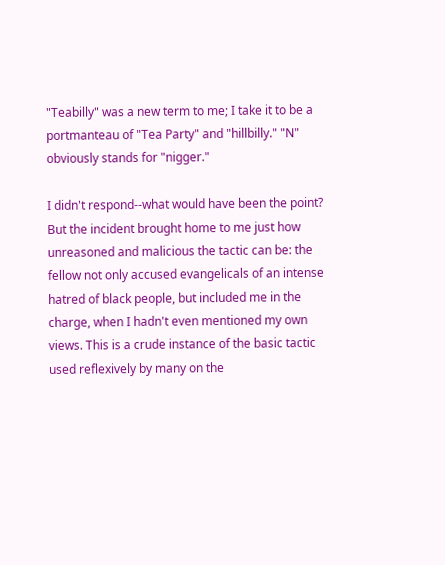"Teabilly" was a new term to me; I take it to be a portmanteau of "Tea Party" and "hillbilly." "N" obviously stands for "nigger."

I didn't respond--what would have been the point? But the incident brought home to me just how unreasoned and malicious the tactic can be: the fellow not only accused evangelicals of an intense hatred of black people, but included me in the charge, when I hadn't even mentioned my own views. This is a crude instance of the basic tactic used reflexively by many on the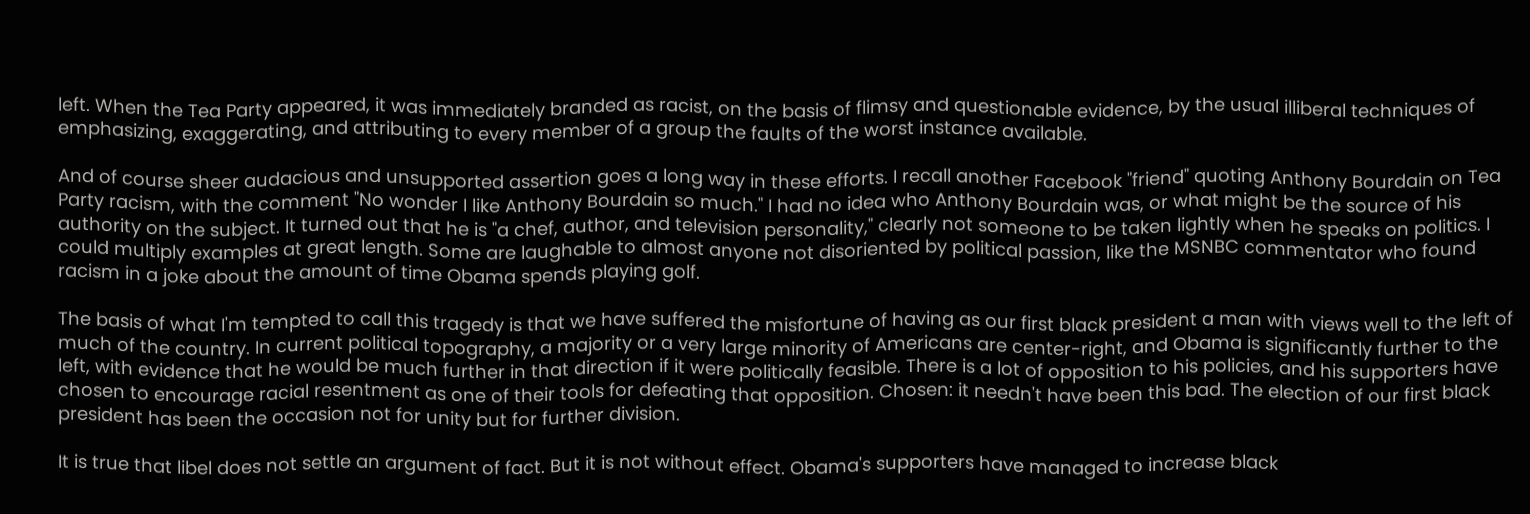left. When the Tea Party appeared, it was immediately branded as racist, on the basis of flimsy and questionable evidence, by the usual illiberal techniques of emphasizing, exaggerating, and attributing to every member of a group the faults of the worst instance available.

And of course sheer audacious and unsupported assertion goes a long way in these efforts. I recall another Facebook "friend" quoting Anthony Bourdain on Tea Party racism, with the comment "No wonder I like Anthony Bourdain so much." I had no idea who Anthony Bourdain was, or what might be the source of his authority on the subject. It turned out that he is "a chef, author, and television personality," clearly not someone to be taken lightly when he speaks on politics. I could multiply examples at great length. Some are laughable to almost anyone not disoriented by political passion, like the MSNBC commentator who found racism in a joke about the amount of time Obama spends playing golf.

The basis of what I'm tempted to call this tragedy is that we have suffered the misfortune of having as our first black president a man with views well to the left of much of the country. In current political topography, a majority or a very large minority of Americans are center-right, and Obama is significantly further to the left, with evidence that he would be much further in that direction if it were politically feasible. There is a lot of opposition to his policies, and his supporters have chosen to encourage racial resentment as one of their tools for defeating that opposition. Chosen: it needn't have been this bad. The election of our first black president has been the occasion not for unity but for further division.

It is true that libel does not settle an argument of fact. But it is not without effect. Obama's supporters have managed to increase black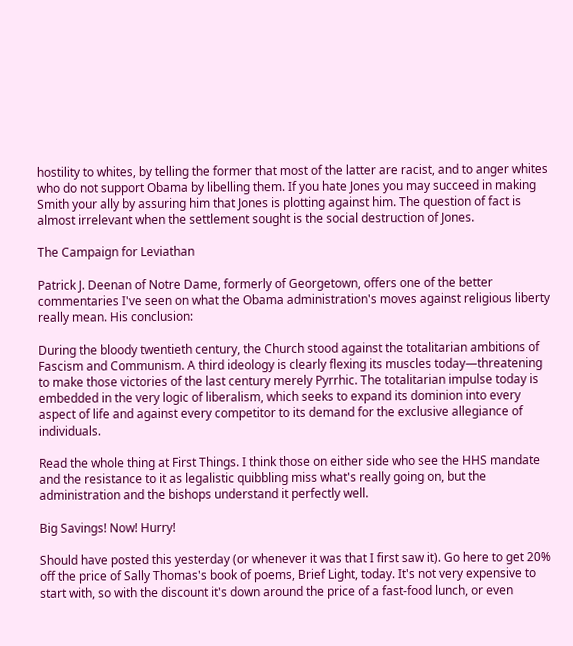hostility to whites, by telling the former that most of the latter are racist, and to anger whites who do not support Obama by libelling them. If you hate Jones you may succeed in making Smith your ally by assuring him that Jones is plotting against him. The question of fact is almost irrelevant when the settlement sought is the social destruction of Jones.

The Campaign for Leviathan

Patrick J. Deenan of Notre Dame, formerly of Georgetown, offers one of the better commentaries I've seen on what the Obama administration's moves against religious liberty really mean. His conclusion:

During the bloody twentieth century, the Church stood against the totalitarian ambitions of Fascism and Communism. A third ideology is clearly flexing its muscles today—threatening to make those victories of the last century merely Pyrrhic. The totalitarian impulse today is embedded in the very logic of liberalism, which seeks to expand its dominion into every aspect of life and against every competitor to its demand for the exclusive allegiance of individuals.

Read the whole thing at First Things. I think those on either side who see the HHS mandate and the resistance to it as legalistic quibbling miss what's really going on, but the administration and the bishops understand it perfectly well.

Big Savings! Now! Hurry!

Should have posted this yesterday (or whenever it was that I first saw it). Go here to get 20% off the price of Sally Thomas's book of poems, Brief Light, today. It's not very expensive to start with, so with the discount it's down around the price of a fast-food lunch, or even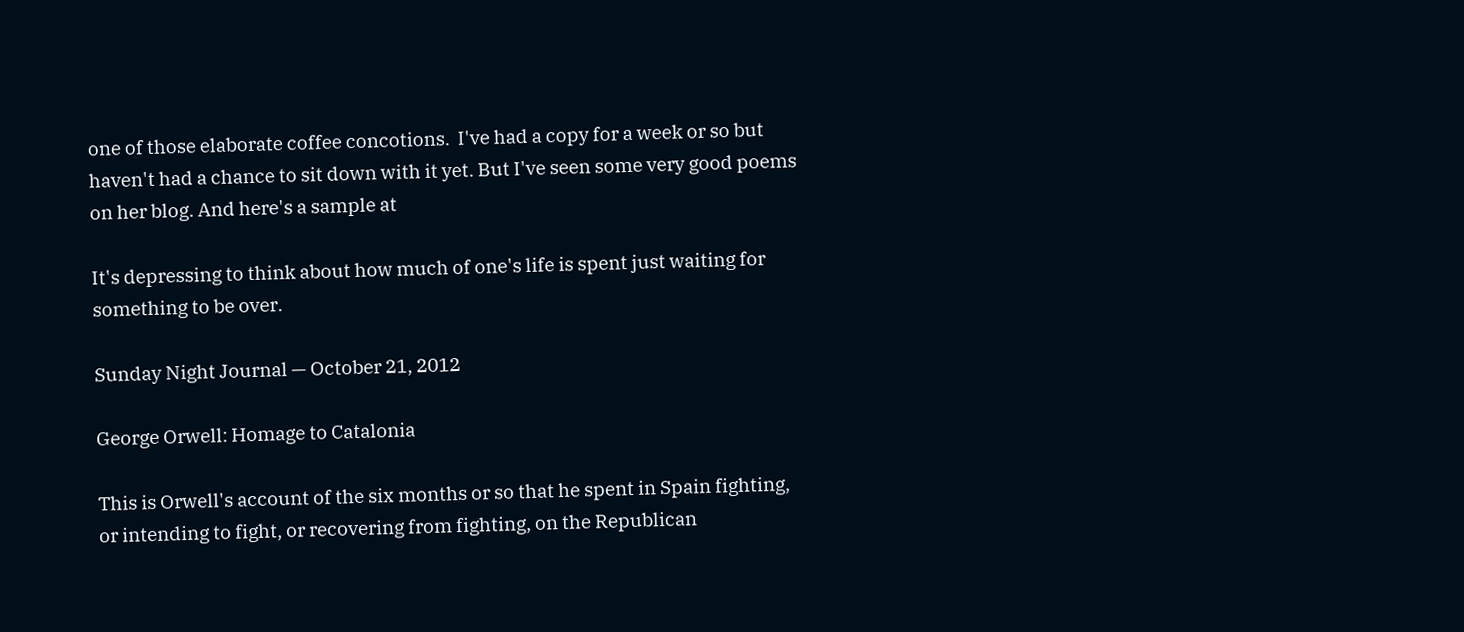one of those elaborate coffee concotions.  I've had a copy for a week or so but haven't had a chance to sit down with it yet. But I've seen some very good poems on her blog. And here's a sample at

It's depressing to think about how much of one's life is spent just waiting for something to be over.

Sunday Night Journal — October 21, 2012

George Orwell: Homage to Catalonia

This is Orwell's account of the six months or so that he spent in Spain fighting, or intending to fight, or recovering from fighting, on the Republican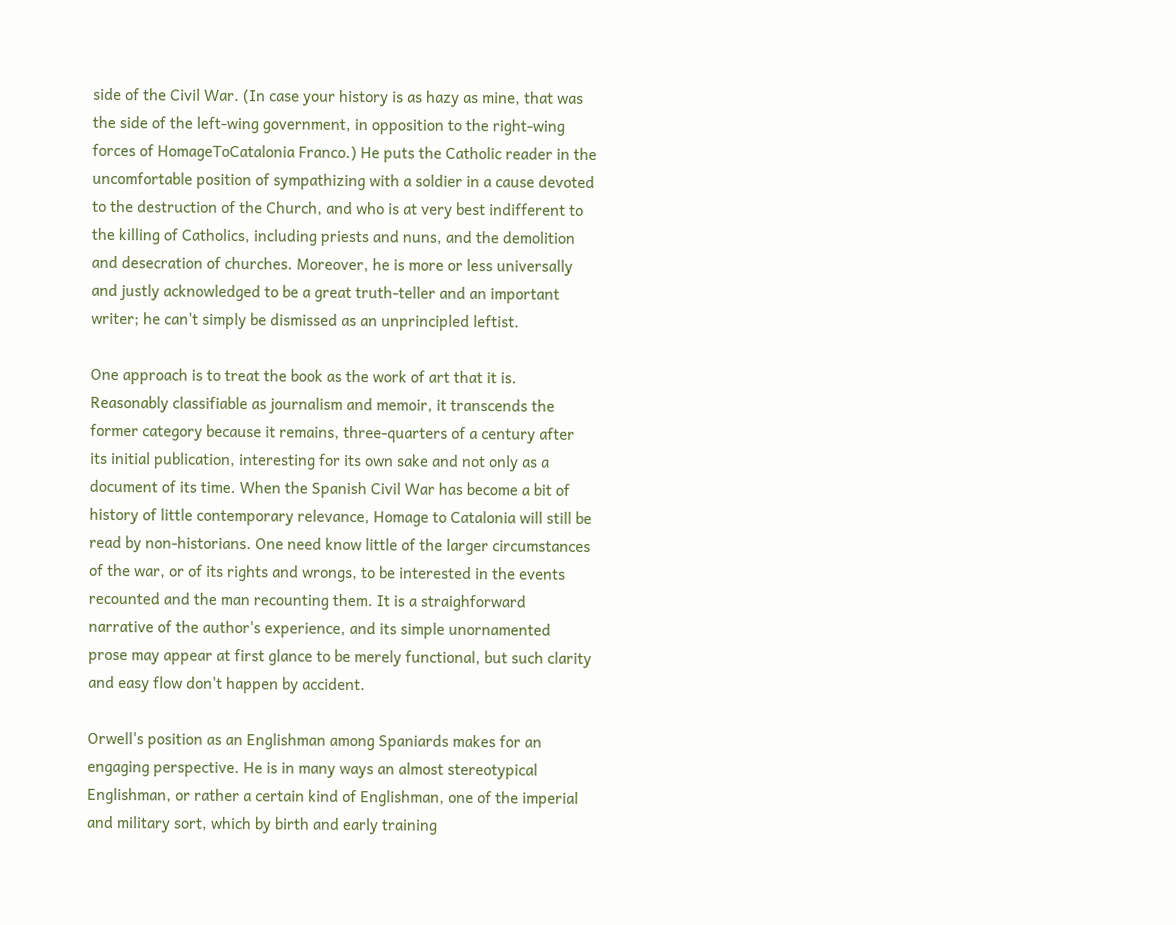side of the Civil War. (In case your history is as hazy as mine, that was the side of the left-wing government, in opposition to the right-wing forces of HomageToCatalonia Franco.) He puts the Catholic reader in the uncomfortable position of sympathizing with a soldier in a cause devoted to the destruction of the Church, and who is at very best indifferent to the killing of Catholics, including priests and nuns, and the demolition and desecration of churches. Moreover, he is more or less universally and justly acknowledged to be a great truth-teller and an important writer; he can't simply be dismissed as an unprincipled leftist.

One approach is to treat the book as the work of art that it is. Reasonably classifiable as journalism and memoir, it transcends the former category because it remains, three-quarters of a century after its initial publication, interesting for its own sake and not only as a document of its time. When the Spanish Civil War has become a bit of history of little contemporary relevance, Homage to Catalonia will still be read by non-historians. One need know little of the larger circumstances of the war, or of its rights and wrongs, to be interested in the events recounted and the man recounting them. It is a straighforward narrative of the author's experience, and its simple unornamented prose may appear at first glance to be merely functional, but such clarity and easy flow don't happen by accident.

Orwell's position as an Englishman among Spaniards makes for an engaging perspective. He is in many ways an almost stereotypical Englishman, or rather a certain kind of Englishman, one of the imperial and military sort, which by birth and early training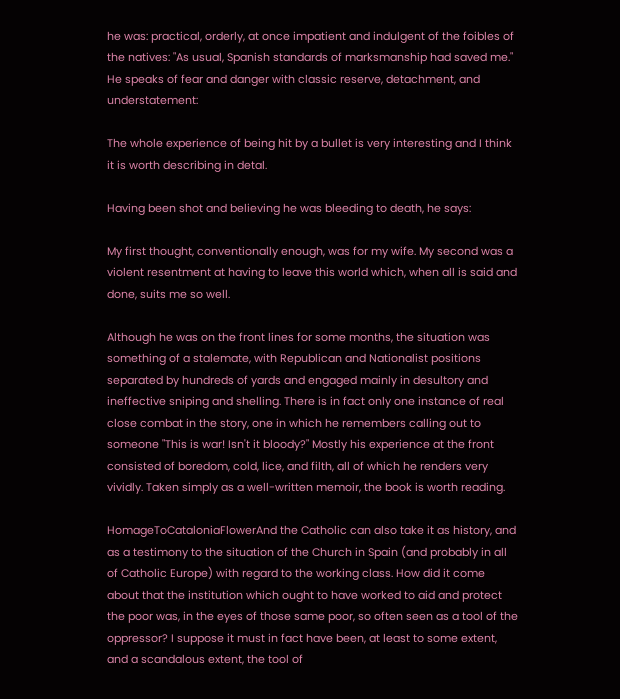he was: practical, orderly, at once impatient and indulgent of the foibles of the natives: "As usual, Spanish standards of marksmanship had saved me." He speaks of fear and danger with classic reserve, detachment, and understatement:

The whole experience of being hit by a bullet is very interesting and I think it is worth describing in detal.

Having been shot and believing he was bleeding to death, he says:

My first thought, conventionally enough, was for my wife. My second was a violent resentment at having to leave this world which, when all is said and done, suits me so well.

Although he was on the front lines for some months, the situation was something of a stalemate, with Republican and Nationalist positions separated by hundreds of yards and engaged mainly in desultory and ineffective sniping and shelling. There is in fact only one instance of real close combat in the story, one in which he remembers calling out to someone "This is war! Isn't it bloody?" Mostly his experience at the front consisted of boredom, cold, lice, and filth, all of which he renders very vividly. Taken simply as a well-written memoir, the book is worth reading.

HomageToCataloniaFlowerAnd the Catholic can also take it as history, and as a testimony to the situation of the Church in Spain (and probably in all of Catholic Europe) with regard to the working class. How did it come about that the institution which ought to have worked to aid and protect the poor was, in the eyes of those same poor, so often seen as a tool of the oppressor? I suppose it must in fact have been, at least to some extent, and a scandalous extent, the tool of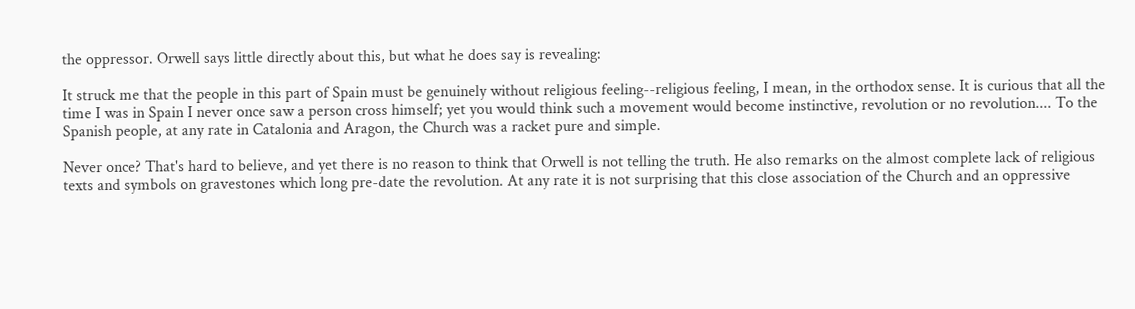the oppressor. Orwell says little directly about this, but what he does say is revealing:

It struck me that the people in this part of Spain must be genuinely without religious feeling--religious feeling, I mean, in the orthodox sense. It is curious that all the time I was in Spain I never once saw a person cross himself; yet you would think such a movement would become instinctive, revolution or no revolution.... To the Spanish people, at any rate in Catalonia and Aragon, the Church was a racket pure and simple.

Never once? That's hard to believe, and yet there is no reason to think that Orwell is not telling the truth. He also remarks on the almost complete lack of religious texts and symbols on gravestones which long pre-date the revolution. At any rate it is not surprising that this close association of the Church and an oppressive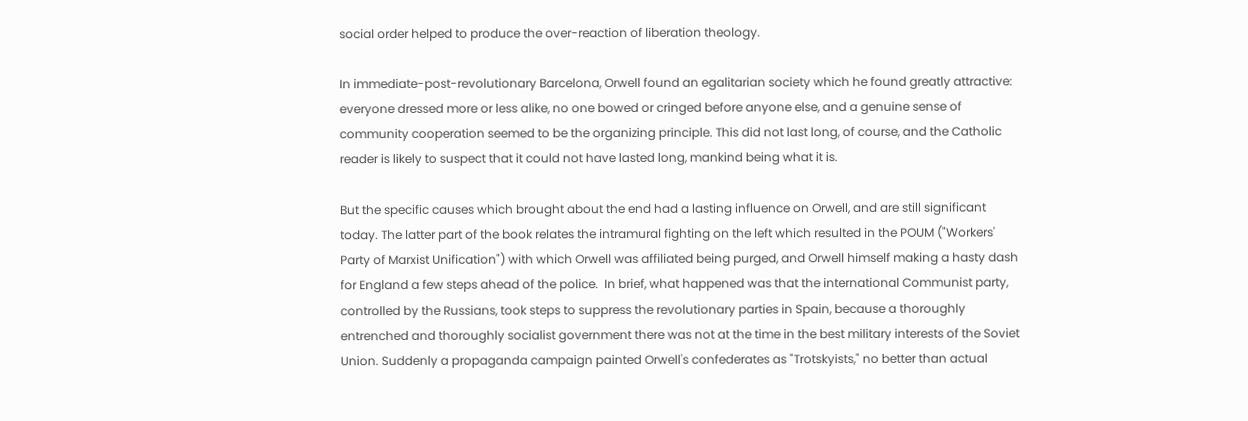social order helped to produce the over-reaction of liberation theology.

In immediate-post-revolutionary Barcelona, Orwell found an egalitarian society which he found greatly attractive: everyone dressed more or less alike, no one bowed or cringed before anyone else, and a genuine sense of community cooperation seemed to be the organizing principle. This did not last long, of course, and the Catholic reader is likely to suspect that it could not have lasted long, mankind being what it is.

But the specific causes which brought about the end had a lasting influence on Orwell, and are still significant today. The latter part of the book relates the intramural fighting on the left which resulted in the POUM ("Workers' Party of Marxist Unification") with which Orwell was affiliated being purged, and Orwell himself making a hasty dash for England a few steps ahead of the police.  In brief, what happened was that the international Communist party, controlled by the Russians, took steps to suppress the revolutionary parties in Spain, because a thoroughly entrenched and thoroughly socialist government there was not at the time in the best military interests of the Soviet Union. Suddenly a propaganda campaign painted Orwell's confederates as "Trotskyists," no better than actual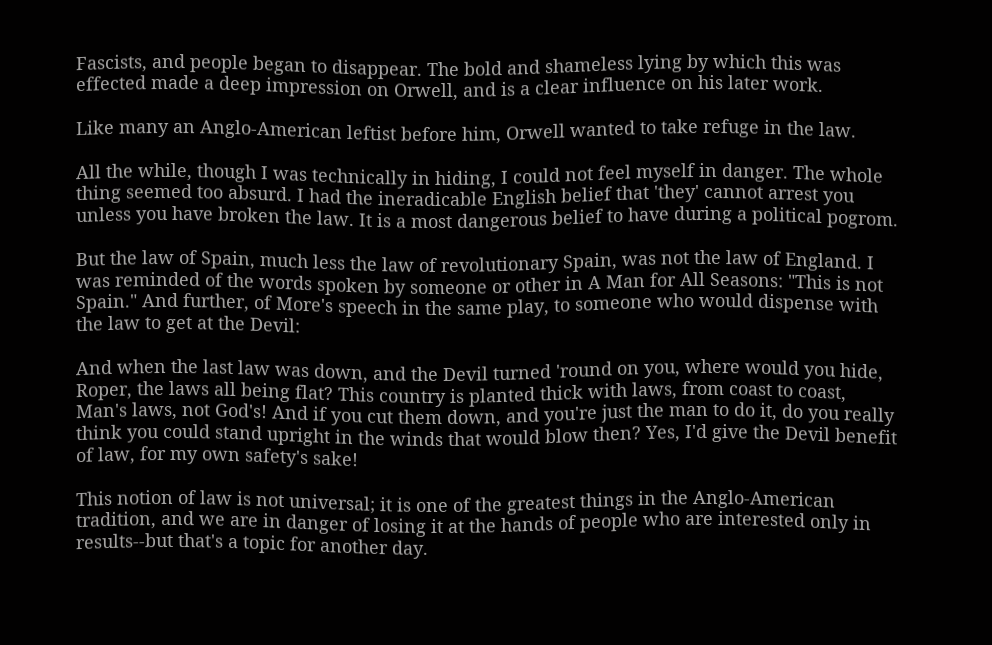Fascists, and people began to disappear. The bold and shameless lying by which this was effected made a deep impression on Orwell, and is a clear influence on his later work.

Like many an Anglo-American leftist before him, Orwell wanted to take refuge in the law.

All the while, though I was technically in hiding, I could not feel myself in danger. The whole thing seemed too absurd. I had the ineradicable English belief that 'they' cannot arrest you unless you have broken the law. It is a most dangerous belief to have during a political pogrom.

But the law of Spain, much less the law of revolutionary Spain, was not the law of England. I was reminded of the words spoken by someone or other in A Man for All Seasons: "This is not Spain." And further, of More's speech in the same play, to someone who would dispense with the law to get at the Devil:

And when the last law was down, and the Devil turned 'round on you, where would you hide, Roper, the laws all being flat? This country is planted thick with laws, from coast to coast, Man's laws, not God's! And if you cut them down, and you're just the man to do it, do you really think you could stand upright in the winds that would blow then? Yes, I'd give the Devil benefit of law, for my own safety's sake!

This notion of law is not universal; it is one of the greatest things in the Anglo-American tradition, and we are in danger of losing it at the hands of people who are interested only in results--but that's a topic for another day.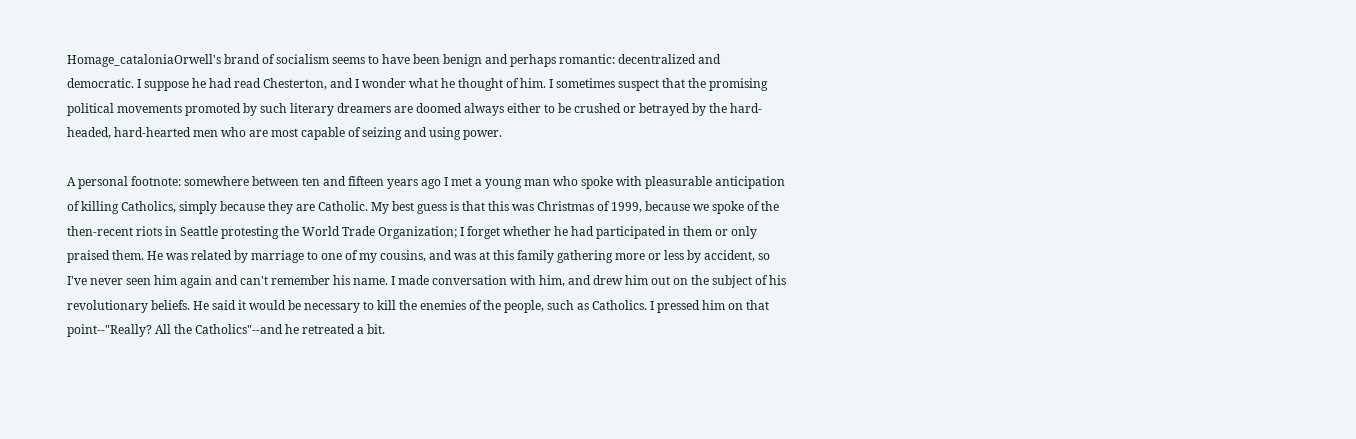Homage_cataloniaOrwell's brand of socialism seems to have been benign and perhaps romantic: decentralized and democratic. I suppose he had read Chesterton, and I wonder what he thought of him. I sometimes suspect that the promising political movements promoted by such literary dreamers are doomed always either to be crushed or betrayed by the hard-headed, hard-hearted men who are most capable of seizing and using power.

A personal footnote: somewhere between ten and fifteen years ago I met a young man who spoke with pleasurable anticipation of killing Catholics, simply because they are Catholic. My best guess is that this was Christmas of 1999, because we spoke of the then-recent riots in Seattle protesting the World Trade Organization; I forget whether he had participated in them or only praised them. He was related by marriage to one of my cousins, and was at this family gathering more or less by accident, so I've never seen him again and can't remember his name. I made conversation with him, and drew him out on the subject of his revolutionary beliefs. He said it would be necessary to kill the enemies of the people, such as Catholics. I pressed him on that point--"Really? All the Catholics"--and he retreated a bit.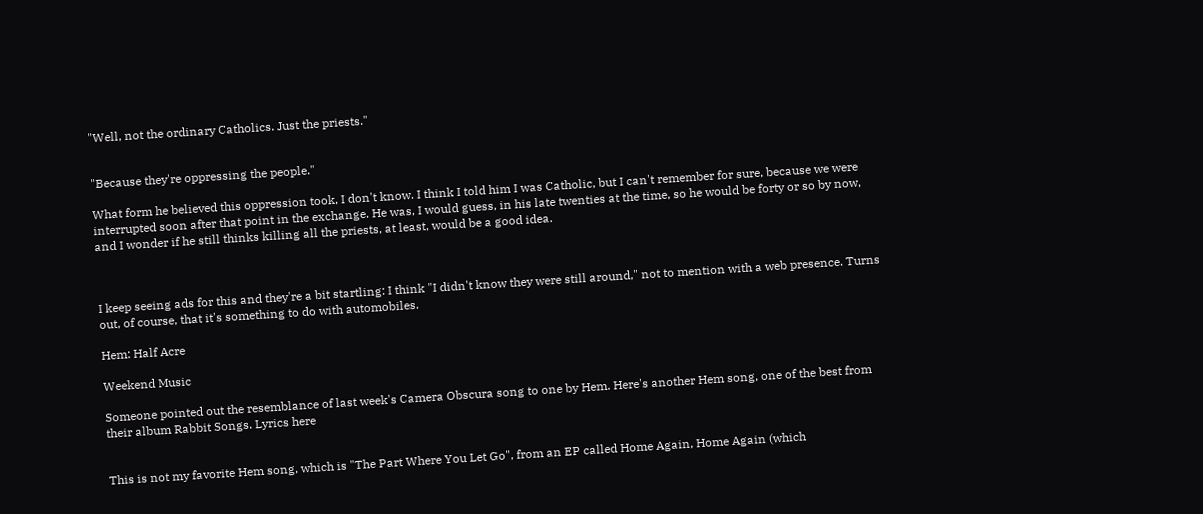"Well, not the ordinary Catholics. Just the priests."


"Because they're oppressing the people."

What form he believed this oppression took, I don't know. I think I told him I was Catholic, but I can't remember for sure, because we were interrupted soon after that point in the exchange. He was, I would guess, in his late twenties at the time, so he would be forty or so by now, and I wonder if he still thinks killing all the priests, at least, would be a good idea.



I keep seeing ads for this and they're a bit startling: I think "I didn't know they were still around," not to mention with a web presence. Turns out, of course, that it's something to do with automobiles.

Hem: Half Acre

Weekend Music

Someone pointed out the resemblance of last week's Camera Obscura song to one by Hem. Here's another Hem song, one of the best from their album Rabbit Songs. Lyrics here


This is not my favorite Hem song, which is "The Part Where You Let Go", from an EP called Home Again, Home Again (which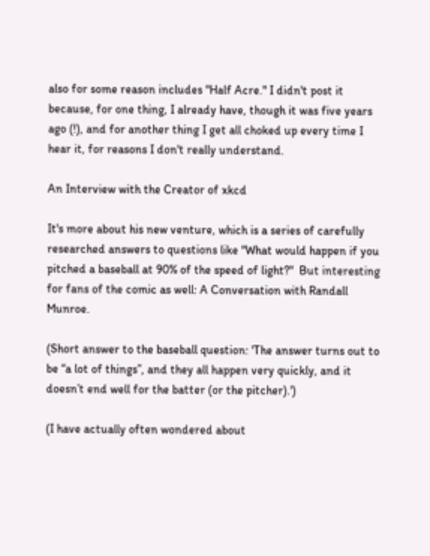also for some reason includes "Half Acre." I didn't post it because, for one thing, I already have, though it was five years ago (!), and for another thing I get all choked up every time I hear it, for reasons I don't really understand.

An Interview with the Creator of xkcd

It's more about his new venture, which is a series of carefully researched answers to questions like "What would happen if you pitched a baseball at 90% of the speed of light?"  But interesting for fans of the comic as well: A Conversation with Randall Munroe.

(Short answer to the baseball question: 'The answer turns out to be “a lot of things”, and they all happen very quickly, and it doesn’t end well for the batter (or the pitcher).')

(I have actually often wondered about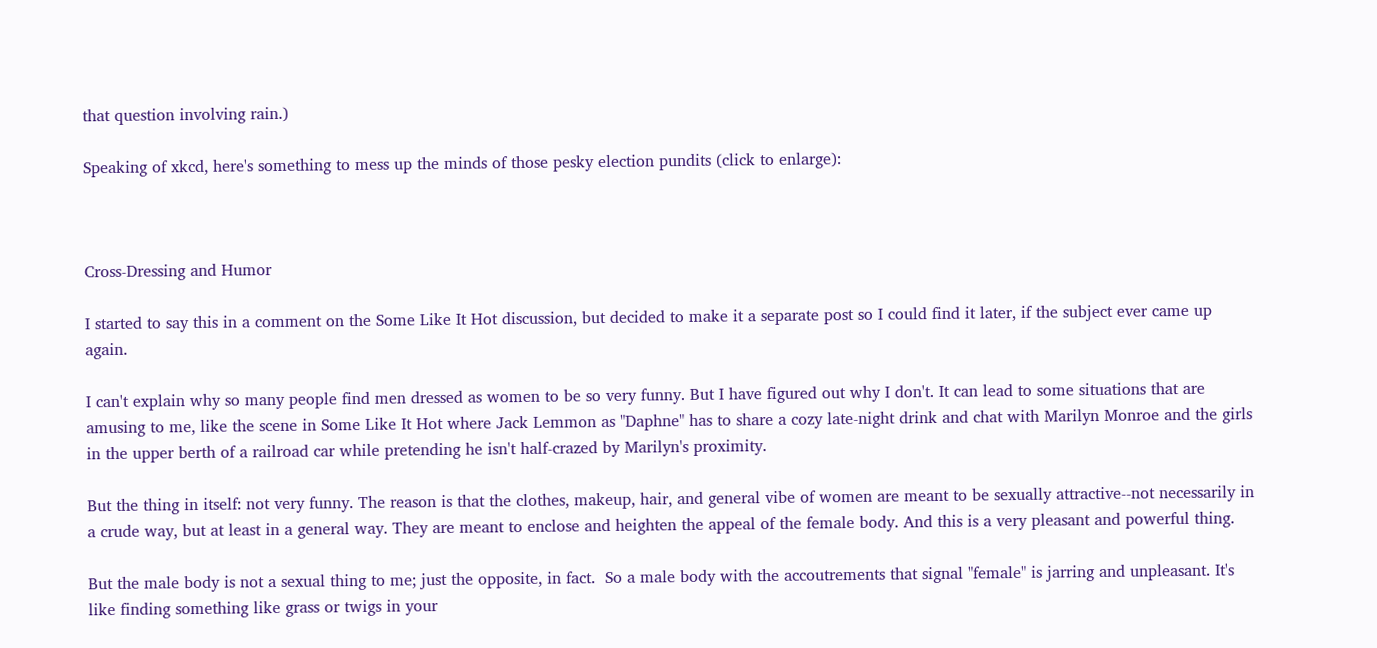that question involving rain.)

Speaking of xkcd, here's something to mess up the minds of those pesky election pundits (click to enlarge):



Cross-Dressing and Humor

I started to say this in a comment on the Some Like It Hot discussion, but decided to make it a separate post so I could find it later, if the subject ever came up again.

I can't explain why so many people find men dressed as women to be so very funny. But I have figured out why I don't. It can lead to some situations that are amusing to me, like the scene in Some Like It Hot where Jack Lemmon as "Daphne" has to share a cozy late-night drink and chat with Marilyn Monroe and the girls in the upper berth of a railroad car while pretending he isn't half-crazed by Marilyn's proximity.

But the thing in itself: not very funny. The reason is that the clothes, makeup, hair, and general vibe of women are meant to be sexually attractive--not necessarily in a crude way, but at least in a general way. They are meant to enclose and heighten the appeal of the female body. And this is a very pleasant and powerful thing.

But the male body is not a sexual thing to me; just the opposite, in fact.  So a male body with the accoutrements that signal "female" is jarring and unpleasant. It's like finding something like grass or twigs in your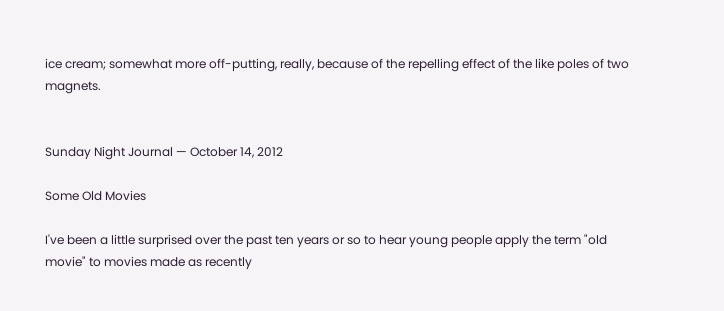ice cream; somewhat more off-putting, really, because of the repelling effect of the like poles of two magnets.


Sunday Night Journal — October 14, 2012

Some Old Movies

I've been a little surprised over the past ten years or so to hear young people apply the term "old movie" to movies made as recently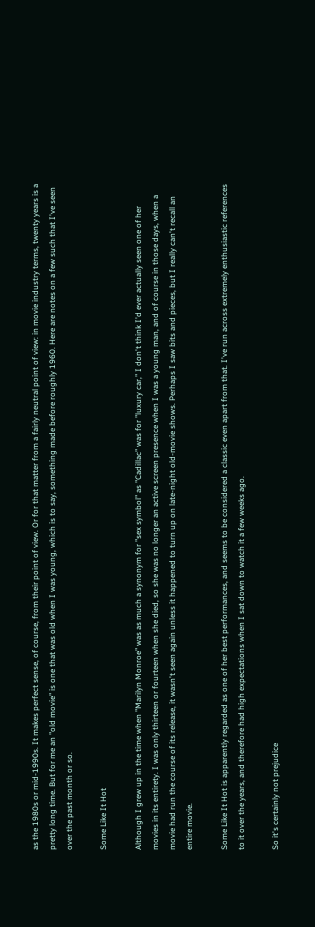as the 1980s or mid-1990s. It makes perfect sense, of course, from their point of view. Or for that matter from a fairly neutral point of view: in movie industry terms, twenty years is a pretty long time. But for me an "old movie" is one that was old when I was young, which is to say, something made before roughly 1960. Here are notes on a few such that I've seen over the past month or so.

Some Like It Hot

Although I grew up in the time when "Marilyn Monroe" was as much a synonym for "sex symbol" as "Cadillac" was for "luxury car," I don't think I'd ever actually seen one of her movies in its entirety. I was only thirteen or fourteen when she died, so she was no longer an active screen presence when I was a young man, and of course in those days, when a movie had run the course of its release, it wasn't seen again unless it happened to turn up on late-night old-movie shows. Perhaps I saw bits and pieces, but I really can't recall an entire movie.

Some Like It Hot is apparently regarded as one of her best performances, and seems to be considered a classic even apart from that. I've run across extremely enthusiastic references to it over the years, and therefore had high expectations when I sat down to watch it a few weeks ago.

So it's certainly not prejudice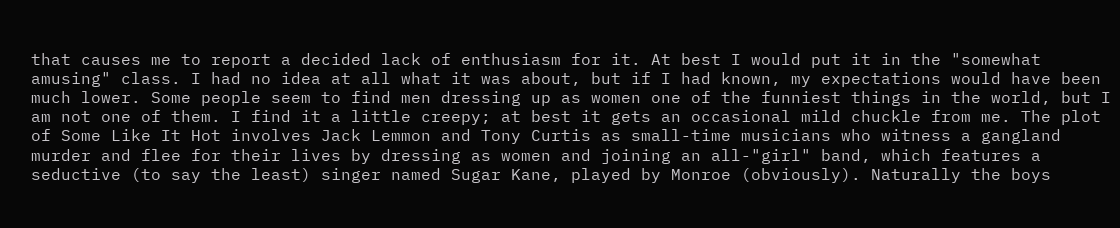that causes me to report a decided lack of enthusiasm for it. At best I would put it in the "somewhat amusing" class. I had no idea at all what it was about, but if I had known, my expectations would have been much lower. Some people seem to find men dressing up as women one of the funniest things in the world, but I am not one of them. I find it a little creepy; at best it gets an occasional mild chuckle from me. The plot of Some Like It Hot involves Jack Lemmon and Tony Curtis as small-time musicians who witness a gangland murder and flee for their lives by dressing as women and joining an all-"girl" band, which features a seductive (to say the least) singer named Sugar Kane, played by Monroe (obviously). Naturally the boys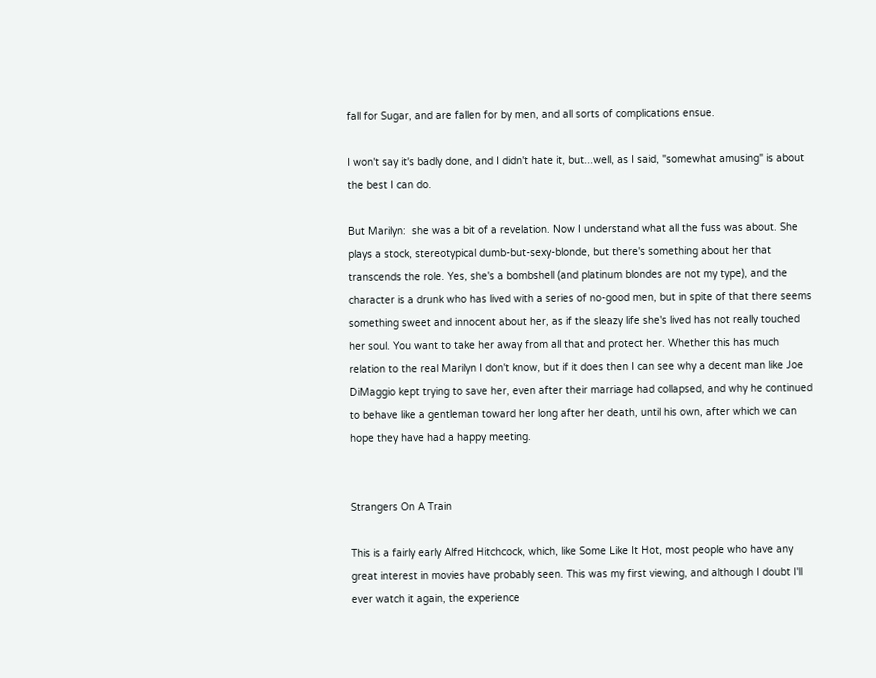fall for Sugar, and are fallen for by men, and all sorts of complications ensue.

I won't say it's badly done, and I didn't hate it, but...well, as I said, "somewhat amusing" is about the best I can do.

But Marilyn:  she was a bit of a revelation. Now I understand what all the fuss was about. She plays a stock, stereotypical dumb-but-sexy-blonde, but there's something about her that transcends the role. Yes, she's a bombshell (and platinum blondes are not my type), and the character is a drunk who has lived with a series of no-good men, but in spite of that there seems something sweet and innocent about her, as if the sleazy life she's lived has not really touched her soul. You want to take her away from all that and protect her. Whether this has much relation to the real Marilyn I don't know, but if it does then I can see why a decent man like Joe DiMaggio kept trying to save her, even after their marriage had collapsed, and why he continued to behave like a gentleman toward her long after her death, until his own, after which we can hope they have had a happy meeting.


Strangers On A Train

This is a fairly early Alfred Hitchcock, which, like Some Like It Hot, most people who have any great interest in movies have probably seen. This was my first viewing, and although I doubt I'll ever watch it again, the experience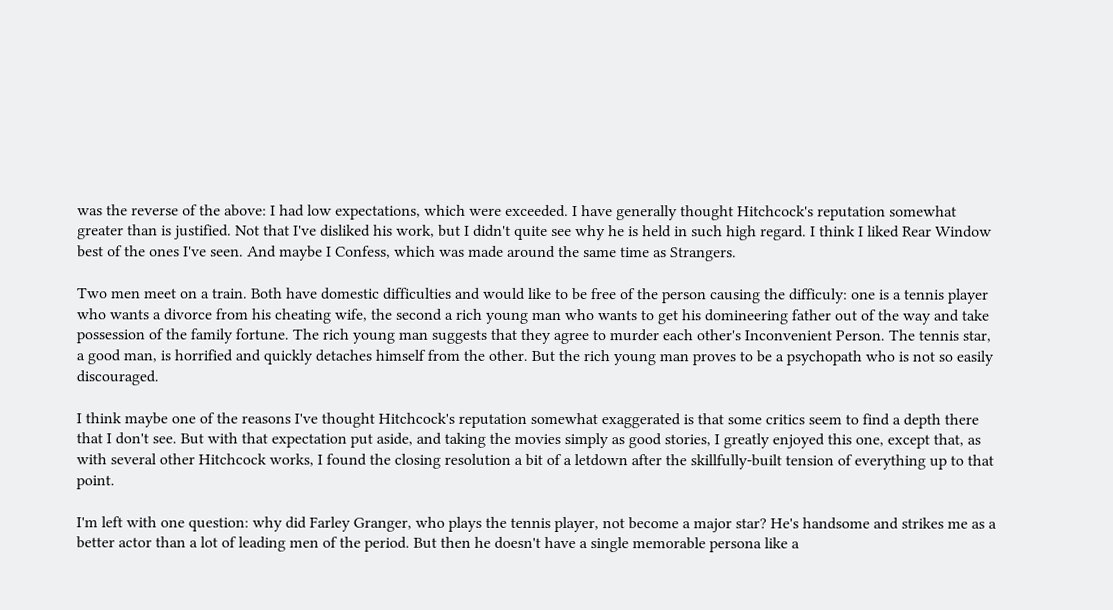was the reverse of the above: I had low expectations, which were exceeded. I have generally thought Hitchcock's reputation somewhat greater than is justified. Not that I've disliked his work, but I didn't quite see why he is held in such high regard. I think I liked Rear Window best of the ones I've seen. And maybe I Confess, which was made around the same time as Strangers.

Two men meet on a train. Both have domestic difficulties and would like to be free of the person causing the difficuly: one is a tennis player who wants a divorce from his cheating wife, the second a rich young man who wants to get his domineering father out of the way and take possession of the family fortune. The rich young man suggests that they agree to murder each other's Inconvenient Person. The tennis star, a good man, is horrified and quickly detaches himself from the other. But the rich young man proves to be a psychopath who is not so easily discouraged.

I think maybe one of the reasons I've thought Hitchcock's reputation somewhat exaggerated is that some critics seem to find a depth there that I don't see. But with that expectation put aside, and taking the movies simply as good stories, I greatly enjoyed this one, except that, as with several other Hitchcock works, I found the closing resolution a bit of a letdown after the skillfully-built tension of everything up to that point.

I'm left with one question: why did Farley Granger, who plays the tennis player, not become a major star? He's handsome and strikes me as a better actor than a lot of leading men of the period. But then he doesn't have a single memorable persona like a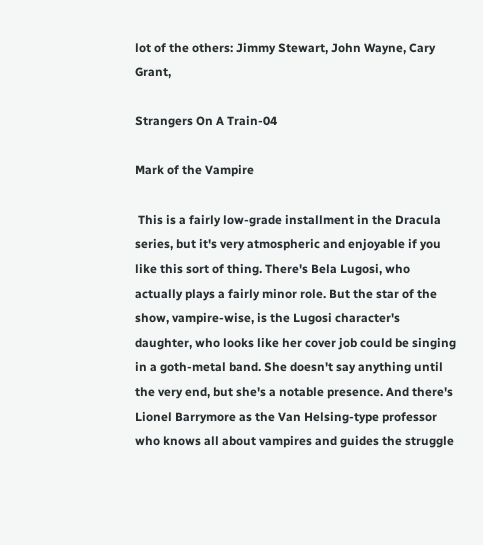lot of the others: Jimmy Stewart, John Wayne, Cary Grant,

Strangers On A Train-04

Mark of the Vampire

 This is a fairly low-grade installment in the Dracula series, but it's very atmospheric and enjoyable if you like this sort of thing. There's Bela Lugosi, who actually plays a fairly minor role. But the star of the show, vampire-wise, is the Lugosi character's daughter, who looks like her cover job could be singing in a goth-metal band. She doesn't say anything until the very end, but she's a notable presence. And there's Lionel Barrymore as the Van Helsing-type professor who knows all about vampires and guides the struggle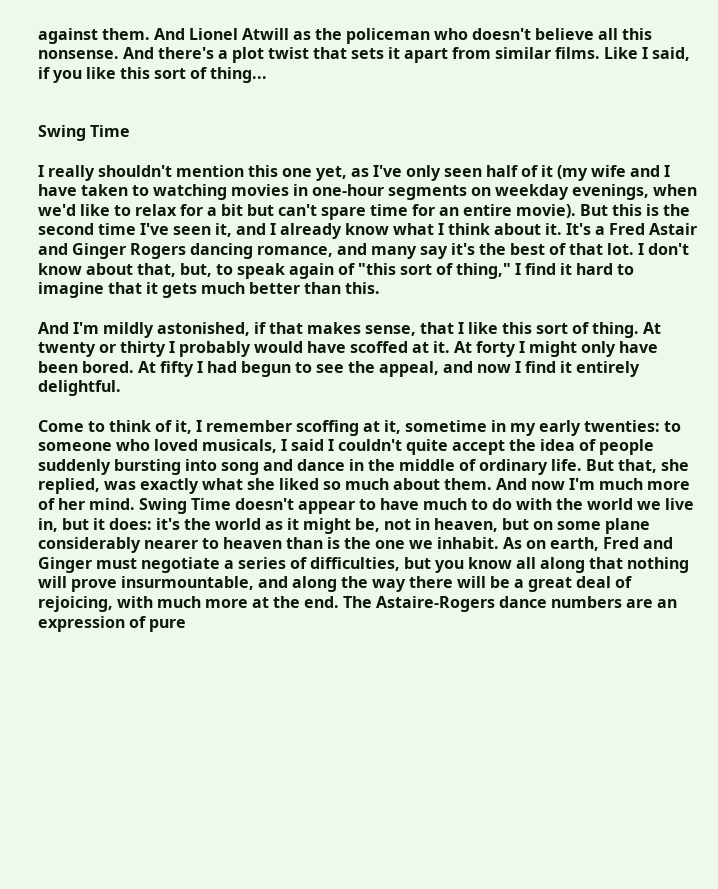against them. And Lionel Atwill as the policeman who doesn't believe all this nonsense. And there's a plot twist that sets it apart from similar films. Like I said, if you like this sort of thing...


Swing Time

I really shouldn't mention this one yet, as I've only seen half of it (my wife and I have taken to watching movies in one-hour segments on weekday evenings, when we'd like to relax for a bit but can't spare time for an entire movie). But this is the second time I've seen it, and I already know what I think about it. It's a Fred Astair and Ginger Rogers dancing romance, and many say it's the best of that lot. I don't know about that, but, to speak again of "this sort of thing," I find it hard to imagine that it gets much better than this.

And I'm mildly astonished, if that makes sense, that I like this sort of thing. At twenty or thirty I probably would have scoffed at it. At forty I might only have been bored. At fifty I had begun to see the appeal, and now I find it entirely delightful.

Come to think of it, I remember scoffing at it, sometime in my early twenties: to someone who loved musicals, I said I couldn't quite accept the idea of people suddenly bursting into song and dance in the middle of ordinary life. But that, she replied, was exactly what she liked so much about them. And now I'm much more of her mind. Swing Time doesn't appear to have much to do with the world we live in, but it does: it's the world as it might be, not in heaven, but on some plane considerably nearer to heaven than is the one we inhabit. As on earth, Fred and Ginger must negotiate a series of difficulties, but you know all along that nothing will prove insurmountable, and along the way there will be a great deal of rejoicing, with much more at the end. The Astaire-Rogers dance numbers are an expression of pure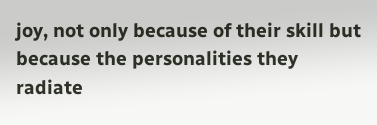joy, not only because of their skill but because the personalities they radiate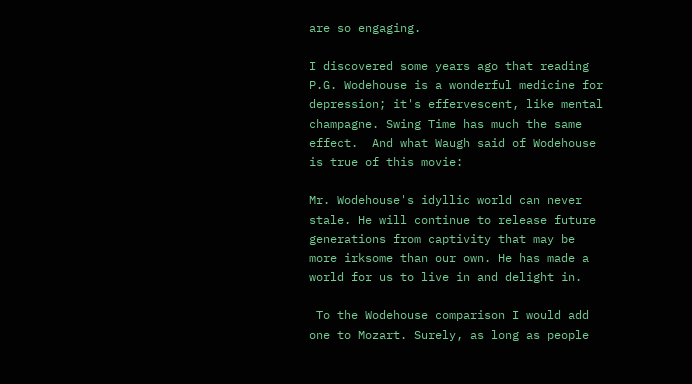are so engaging.

I discovered some years ago that reading P.G. Wodehouse is a wonderful medicine for depression; it's effervescent, like mental champagne. Swing Time has much the same effect.  And what Waugh said of Wodehouse is true of this movie:

Mr. Wodehouse's idyllic world can never stale. He will continue to release future generations from captivity that may be more irksome than our own. He has made a world for us to live in and delight in.

 To the Wodehouse comparison I would add one to Mozart. Surely, as long as people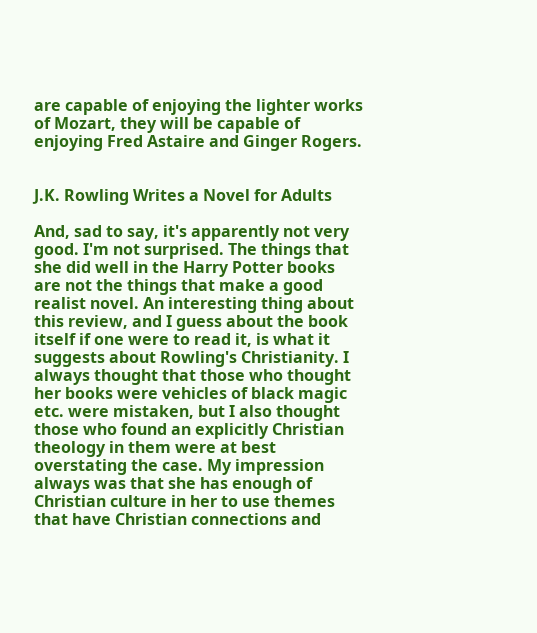are capable of enjoying the lighter works of Mozart, they will be capable of enjoying Fred Astaire and Ginger Rogers.


J.K. Rowling Writes a Novel for Adults

And, sad to say, it's apparently not very good. I'm not surprised. The things that she did well in the Harry Potter books are not the things that make a good realist novel. An interesting thing about this review, and I guess about the book itself if one were to read it, is what it suggests about Rowling's Christianity. I always thought that those who thought her books were vehicles of black magic etc. were mistaken, but I also thought those who found an explicitly Christian theology in them were at best overstating the case. My impression always was that she has enough of Christian culture in her to use themes that have Christian connections and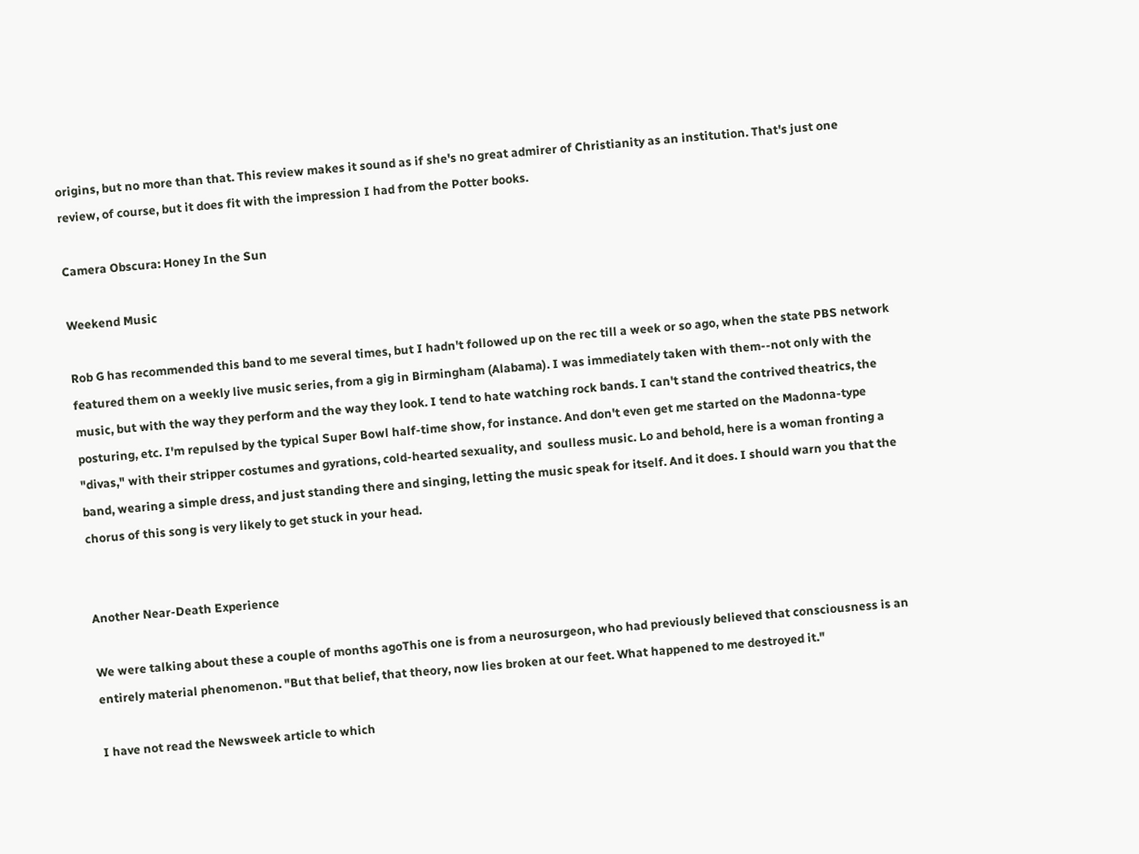origins, but no more than that. This review makes it sound as if she's no great admirer of Christianity as an institution. That's just one review, of course, but it does fit with the impression I had from the Potter books.

Camera Obscura: Honey In the Sun

Weekend Music

Rob G has recommended this band to me several times, but I hadn't followed up on the rec till a week or so ago, when the state PBS network featured them on a weekly live music series, from a gig in Birmingham (Alabama). I was immediately taken with them--not only with the music, but with the way they perform and the way they look. I tend to hate watching rock bands. I can't stand the contrived theatrics, the posturing, etc. I'm repulsed by the typical Super Bowl half-time show, for instance. And don't even get me started on the Madonna-type "divas," with their stripper costumes and gyrations, cold-hearted sexuality, and  soulless music. Lo and behold, here is a woman fronting a band, wearing a simple dress, and just standing there and singing, letting the music speak for itself. And it does. I should warn you that the chorus of this song is very likely to get stuck in your head.


Another Near-Death Experience

We were talking about these a couple of months agoThis one is from a neurosurgeon, who had previously believed that consciousness is an entirely material phenomenon. "But that belief, that theory, now lies broken at our feet. What happened to me destroyed it."

I have not read the Newsweek article to which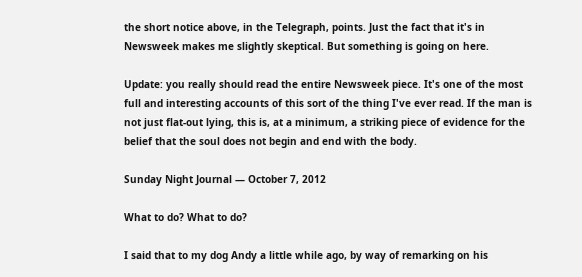the short notice above, in the Telegraph, points. Just the fact that it's in Newsweek makes me slightly skeptical. But something is going on here.

Update: you really should read the entire Newsweek piece. It's one of the most full and interesting accounts of this sort of the thing I've ever read. If the man is not just flat-out lying, this is, at a minimum, a striking piece of evidence for the belief that the soul does not begin and end with the body.

Sunday Night Journal — October 7, 2012

What to do? What to do?

I said that to my dog Andy a little while ago, by way of remarking on his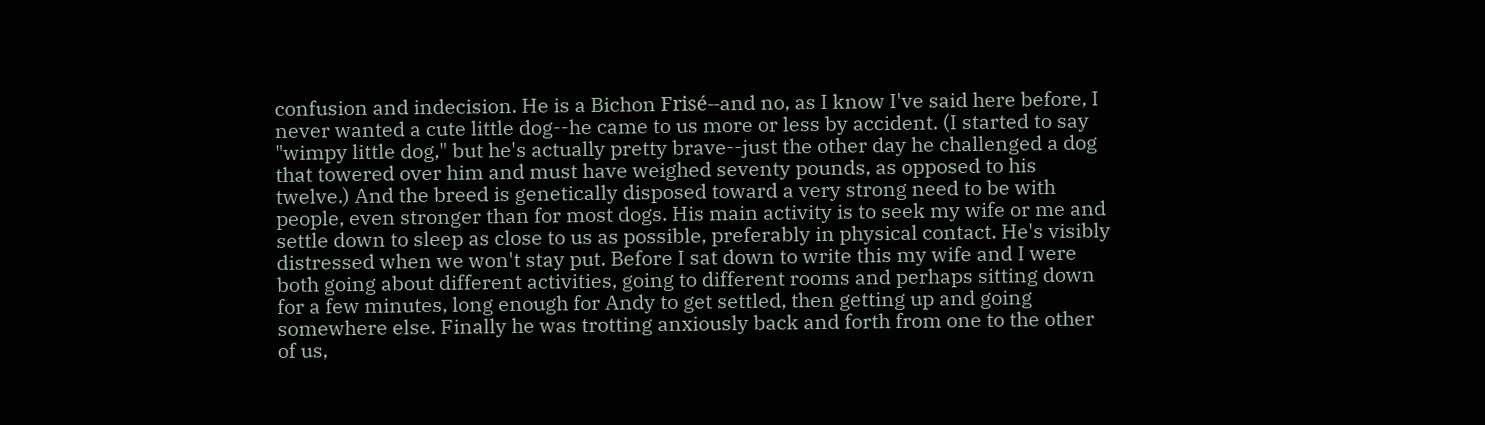confusion and indecision. He is a Bichon Frisé--and no, as I know I've said here before, I never wanted a cute little dog--he came to us more or less by accident. (I started to say "wimpy little dog," but he's actually pretty brave--just the other day he challenged a dog that towered over him and must have weighed seventy pounds, as opposed to his twelve.) And the breed is genetically disposed toward a very strong need to be with people, even stronger than for most dogs. His main activity is to seek my wife or me and settle down to sleep as close to us as possible, preferably in physical contact. He's visibly distressed when we won't stay put. Before I sat down to write this my wife and I were both going about different activities, going to different rooms and perhaps sitting down for a few minutes, long enough for Andy to get settled, then getting up and going somewhere else. Finally he was trotting anxiously back and forth from one to the other of us,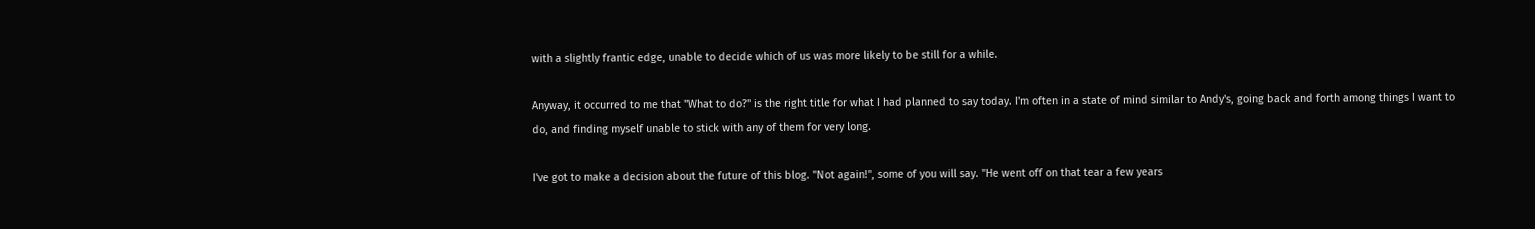with a slightly frantic edge, unable to decide which of us was more likely to be still for a while.

Anyway, it occurred to me that "What to do?" is the right title for what I had planned to say today. I'm often in a state of mind similar to Andy's, going back and forth among things I want to do, and finding myself unable to stick with any of them for very long.

I've got to make a decision about the future of this blog. "Not again!", some of you will say. "He went off on that tear a few years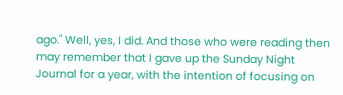ago." Well, yes, I did. And those who were reading then may remember that I gave up the Sunday Night Journal for a year, with the intention of focusing on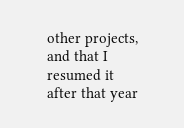other projects, and that I resumed it after that year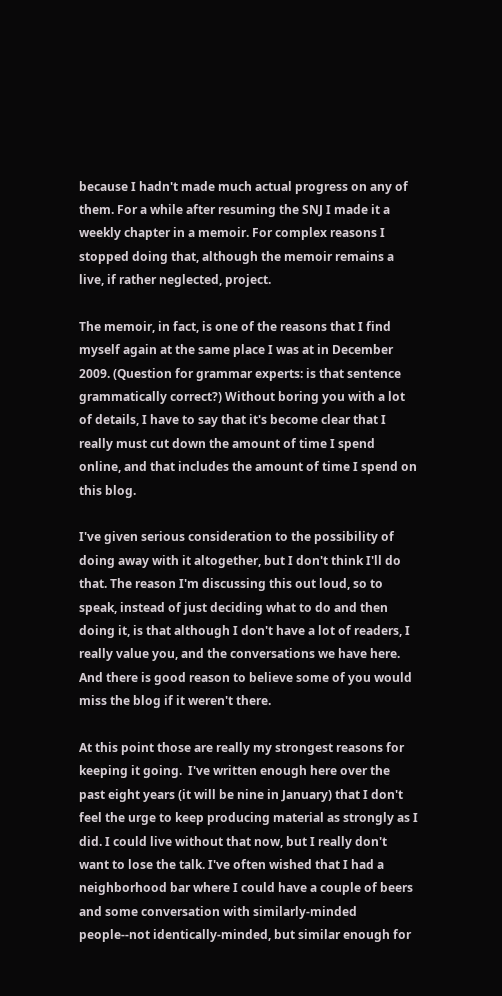because I hadn't made much actual progress on any of them. For a while after resuming the SNJ I made it a weekly chapter in a memoir. For complex reasons I stopped doing that, although the memoir remains a live, if rather neglected, project.

The memoir, in fact, is one of the reasons that I find myself again at the same place I was at in December 2009. (Question for grammar experts: is that sentence grammatically correct?) Without boring you with a lot of details, I have to say that it's become clear that I really must cut down the amount of time I spend online, and that includes the amount of time I spend on this blog.

I've given serious consideration to the possibility of doing away with it altogether, but I don't think I'll do that. The reason I'm discussing this out loud, so to speak, instead of just deciding what to do and then doing it, is that although I don't have a lot of readers, I really value you, and the conversations we have here. And there is good reason to believe some of you would miss the blog if it weren't there.

At this point those are really my strongest reasons for keeping it going.  I've written enough here over the past eight years (it will be nine in January) that I don't feel the urge to keep producing material as strongly as I did. I could live without that now, but I really don't want to lose the talk. I've often wished that I had a neighborhood bar where I could have a couple of beers and some conversation with similarly-minded people--not identically-minded, but similar enough for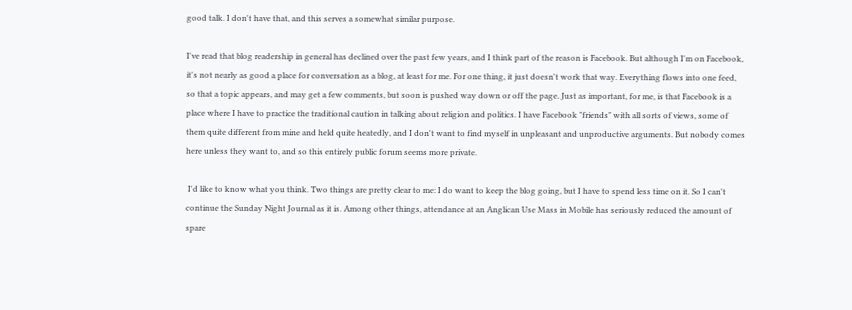good talk. I don't have that, and this serves a somewhat similar purpose.

I've read that blog readership in general has declined over the past few years, and I think part of the reason is Facebook. But although I'm on Facebook, it's not nearly as good a place for conversation as a blog, at least for me. For one thing, it just doesn't work that way. Everything flows into one feed, so that a topic appears, and may get a few comments, but soon is pushed way down or off the page. Just as important, for me, is that Facebook is a place where I have to practice the traditional caution in talking about religion and politics. I have Facebook "friends" with all sorts of views, some of them quite different from mine and held quite heatedly, and I don't want to find myself in unpleasant and unproductive arguments. But nobody comes here unless they want to, and so this entirely public forum seems more private.

 I'd like to know what you think. Two things are pretty clear to me: I do want to keep the blog going, but I have to spend less time on it. So I can't continue the Sunday Night Journal as it is. Among other things, attendance at an Anglican Use Mass in Mobile has seriously reduced the amount of spare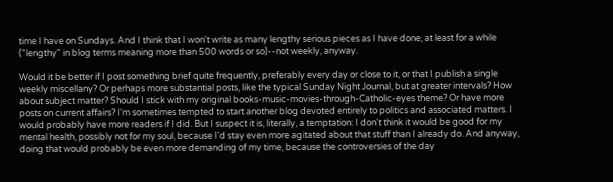time I have on Sundays. And I think that I won't write as many lengthy serious pieces as I have done, at least for a while ("lengthy" in blog terms meaning more than 500 words or so)--not weekly, anyway.

Would it be better if I post something brief quite frequently, preferably every day or close to it, or that I publish a single weekly miscellany? Or perhaps more substantial posts, like the typical Sunday Night Journal, but at greater intervals? How about subject matter? Should I stick with my original books-music-movies-through-Catholic-eyes theme? Or have more posts on current affairs? I'm sometimes tempted to start another blog devoted entirely to politics and associated matters. I would probably have more readers if I did. But I suspect it is, literally, a temptation: I don't think it would be good for my mental health, possibly not for my soul, because I'd stay even more agitated about that stuff than I already do. And anyway, doing that would probably be even more demanding of my time, because the controversies of the day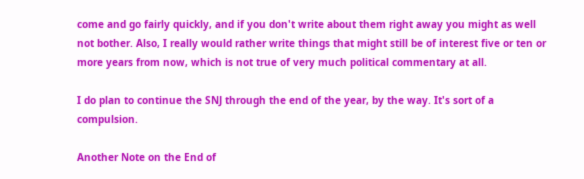come and go fairly quickly, and if you don't write about them right away you might as well not bother. Also, I really would rather write things that might still be of interest five or ten or more years from now, which is not true of very much political commentary at all.

I do plan to continue the SNJ through the end of the year, by the way. It's sort of a compulsion.

Another Note on the End of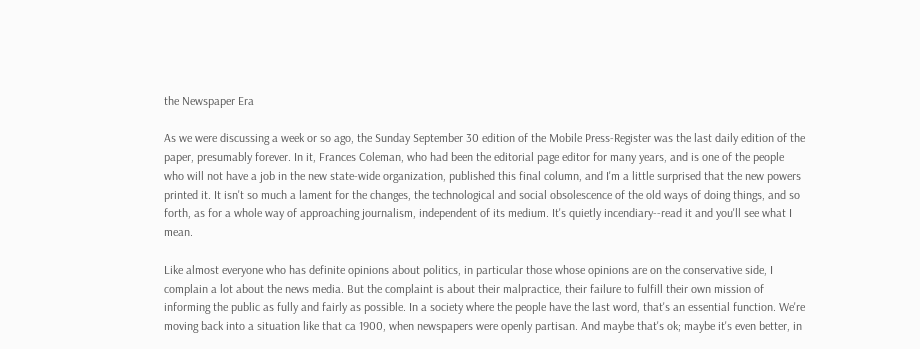the Newspaper Era

As we were discussing a week or so ago, the Sunday September 30 edition of the Mobile Press-Register was the last daily edition of the paper, presumably forever. In it, Frances Coleman, who had been the editorial page editor for many years, and is one of the people who will not have a job in the new state-wide organization, published this final column, and I'm a little surprised that the new powers printed it. It isn't so much a lament for the changes, the technological and social obsolescence of the old ways of doing things, and so forth, as for a whole way of approaching journalism, independent of its medium. It's quietly incendiary--read it and you'll see what I mean.

Like almost everyone who has definite opinions about politics, in particular those whose opinions are on the conservative side, I complain a lot about the news media. But the complaint is about their malpractice, their failure to fulfill their own mission of informing the public as fully and fairly as possible. In a society where the people have the last word, that's an essential function. We're moving back into a situation like that ca 1900, when newspapers were openly partisan. And maybe that's ok; maybe it's even better, in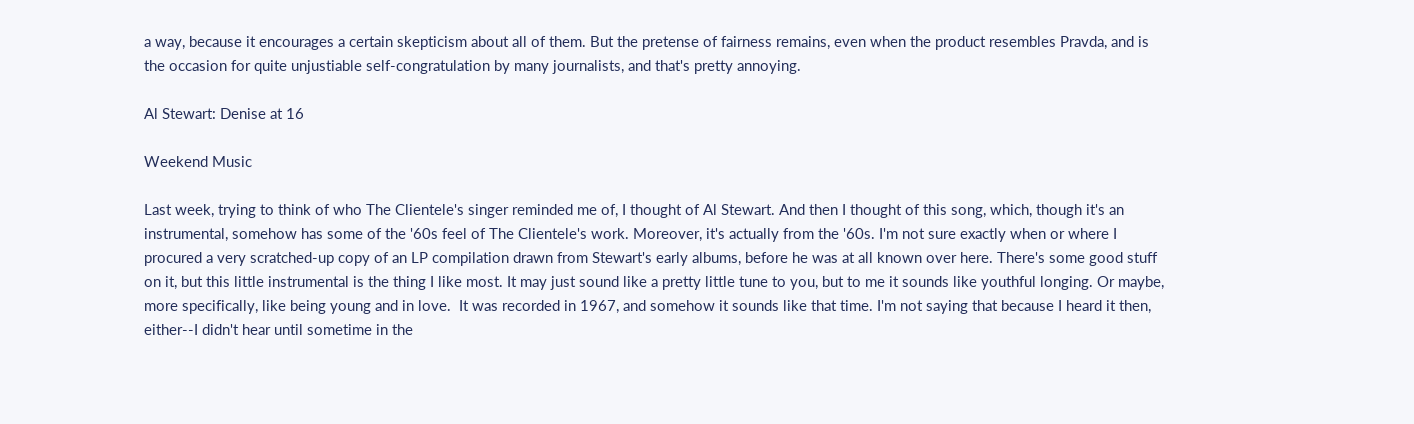a way, because it encourages a certain skepticism about all of them. But the pretense of fairness remains, even when the product resembles Pravda, and is the occasion for quite unjustiable self-congratulation by many journalists, and that's pretty annoying.

Al Stewart: Denise at 16

Weekend Music

Last week, trying to think of who The Clientele's singer reminded me of, I thought of Al Stewart. And then I thought of this song, which, though it's an instrumental, somehow has some of the '60s feel of The Clientele's work. Moreover, it's actually from the '60s. I'm not sure exactly when or where I procured a very scratched-up copy of an LP compilation drawn from Stewart's early albums, before he was at all known over here. There's some good stuff on it, but this little instrumental is the thing I like most. It may just sound like a pretty little tune to you, but to me it sounds like youthful longing. Or maybe, more specifically, like being young and in love.  It was recorded in 1967, and somehow it sounds like that time. I'm not saying that because I heard it then, either--I didn't hear until sometime in the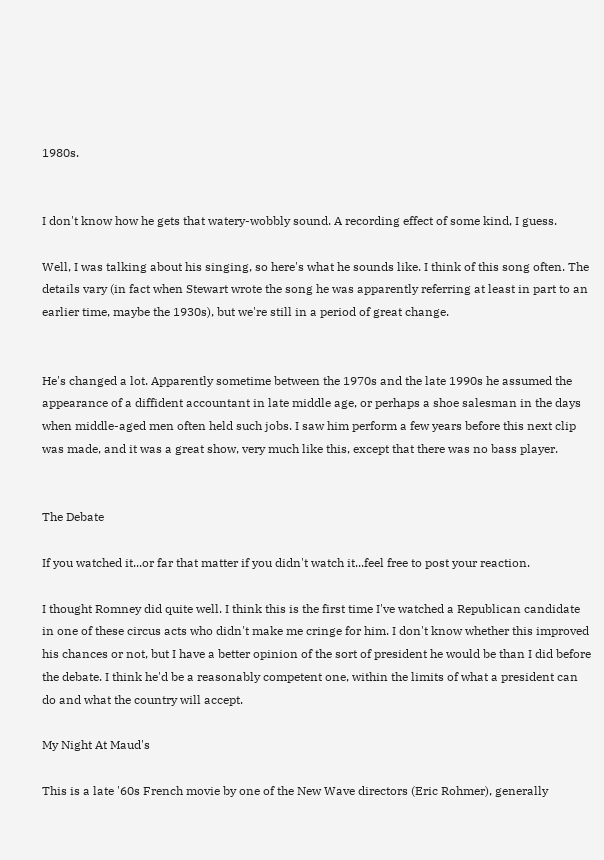1980s.


I don't know how he gets that watery-wobbly sound. A recording effect of some kind, I guess.

Well, I was talking about his singing, so here's what he sounds like. I think of this song often. The details vary (in fact when Stewart wrote the song he was apparently referring at least in part to an earlier time, maybe the 1930s), but we're still in a period of great change.


He's changed a lot. Apparently sometime between the 1970s and the late 1990s he assumed the appearance of a diffident accountant in late middle age, or perhaps a shoe salesman in the days when middle-aged men often held such jobs. I saw him perform a few years before this next clip was made, and it was a great show, very much like this, except that there was no bass player.


The Debate

If you watched it...or far that matter if you didn't watch it...feel free to post your reaction.

I thought Romney did quite well. I think this is the first time I've watched a Republican candidate in one of these circus acts who didn't make me cringe for him. I don't know whether this improved his chances or not, but I have a better opinion of the sort of president he would be than I did before the debate. I think he'd be a reasonably competent one, within the limits of what a president can do and what the country will accept.

My Night At Maud's

This is a late '60s French movie by one of the New Wave directors (Eric Rohmer), generally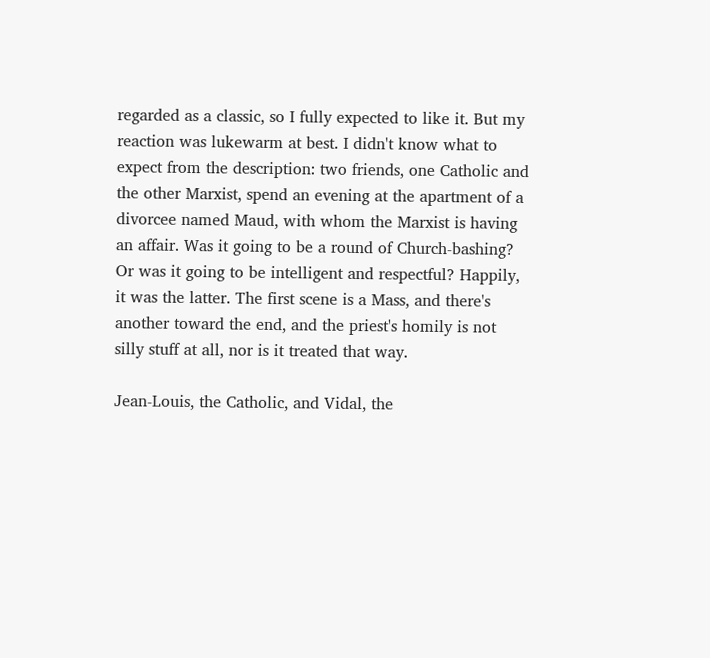regarded as a classic, so I fully expected to like it. But my reaction was lukewarm at best. I didn't know what to expect from the description: two friends, one Catholic and the other Marxist, spend an evening at the apartment of a divorcee named Maud, with whom the Marxist is having an affair. Was it going to be a round of Church-bashing? Or was it going to be intelligent and respectful? Happily, it was the latter. The first scene is a Mass, and there's another toward the end, and the priest's homily is not silly stuff at all, nor is it treated that way.

Jean-Louis, the Catholic, and Vidal, the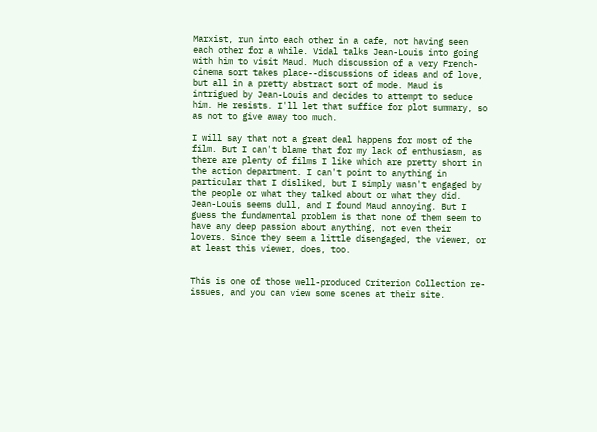Marxist, run into each other in a cafe, not having seen each other for a while. Vidal talks Jean-Louis into going with him to visit Maud. Much discussion of a very French-cinema sort takes place--discussions of ideas and of love, but all in a pretty abstract sort of mode. Maud is intrigued by Jean-Louis and decides to attempt to seduce him. He resists. I'll let that suffice for plot summary, so as not to give away too much.

I will say that not a great deal happens for most of the film. But I can't blame that for my lack of enthusiasm, as there are plenty of films I like which are pretty short in the action department. I can't point to anything in particular that I disliked, but I simply wasn't engaged by the people or what they talked about or what they did. Jean-Louis seems dull, and I found Maud annoying. But I guess the fundamental problem is that none of them seem to have any deep passion about anything, not even their lovers. Since they seem a little disengaged, the viewer, or at least this viewer, does, too.


This is one of those well-produced Criterion Collection re-issues, and you can view some scenes at their site.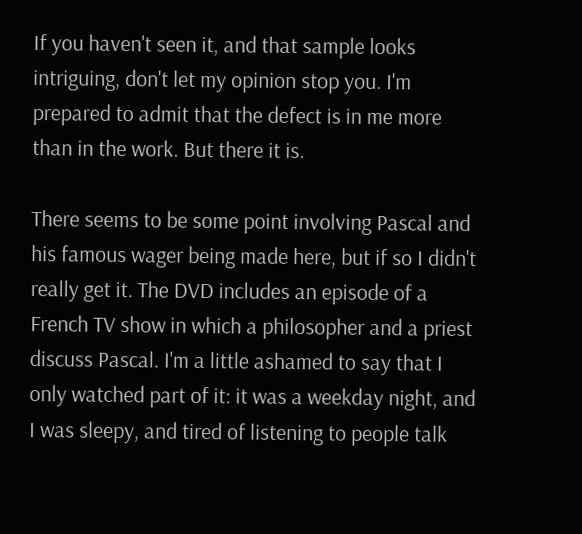If you haven't seen it, and that sample looks intriguing, don't let my opinion stop you. I'm prepared to admit that the defect is in me more than in the work. But there it is.

There seems to be some point involving Pascal and his famous wager being made here, but if so I didn't really get it. The DVD includes an episode of a French TV show in which a philosopher and a priest discuss Pascal. I'm a little ashamed to say that I only watched part of it: it was a weekday night, and I was sleepy, and tired of listening to people talk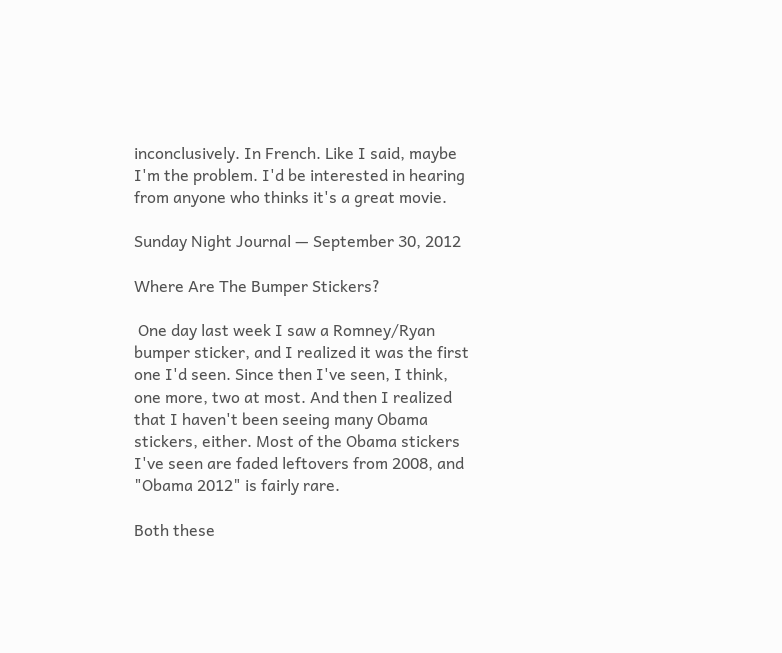inconclusively. In French. Like I said, maybe I'm the problem. I'd be interested in hearing from anyone who thinks it's a great movie.

Sunday Night Journal — September 30, 2012

Where Are The Bumper Stickers?

 One day last week I saw a Romney/Ryan bumper sticker, and I realized it was the first one I'd seen. Since then I've seen, I think, one more, two at most. And then I realized that I haven't been seeing many Obama stickers, either. Most of the Obama stickers I've seen are faded leftovers from 2008, and "Obama 2012" is fairly rare.

Both these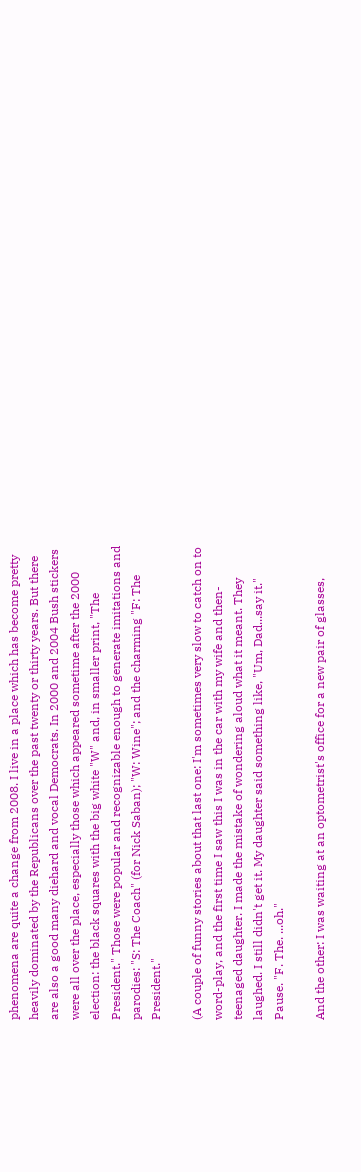phenomena are quite a change from 2008. I live in a place which has become pretty heavily dominated by the Republicans over the past twenty or thirty years. But there are also a good many diehard and vocal Democrats. In 2000 and 2004 Bush stickers were all over the place, especially those which appeared sometime after the 2000 election: the black squares with the big white "W" and, in smaller print, "The President." Those were popular and recognizable enough to generate imitations and parodies: "S: The Coach" (for Nick Saban); "W: Wine"; and the charming "F: The President."

(A couple of funny stories about that last one: I'm sometimes very slow to catch on to word-play, and the first time I saw this I was in the car with my wife and then-teenaged daughter. I made the mistake of wondering aloud what it meant. They laughed. I still didn't get it. My daughter said something like, "Um, Dad...say it." Pause. "F. The. ...oh."

And the other: I was waiting at an optometrist's office for a new pair of glasses,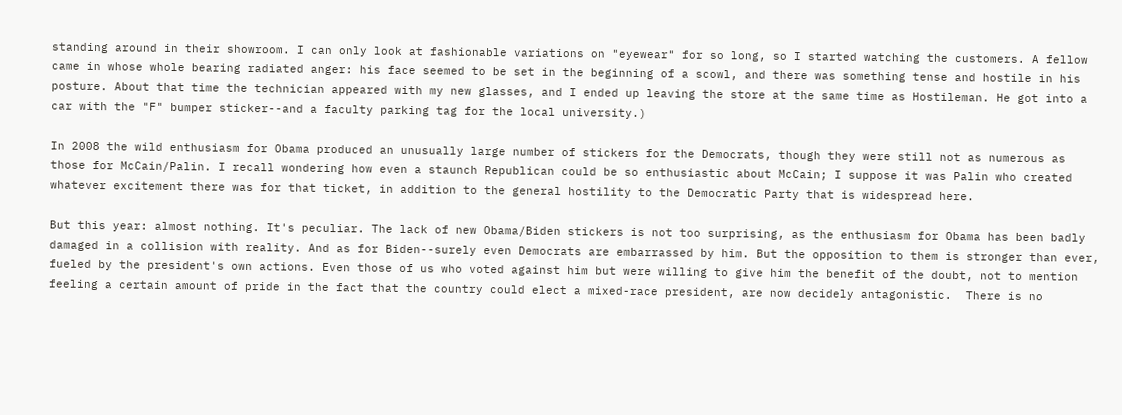standing around in their showroom. I can only look at fashionable variations on "eyewear" for so long, so I started watching the customers. A fellow came in whose whole bearing radiated anger: his face seemed to be set in the beginning of a scowl, and there was something tense and hostile in his posture. About that time the technician appeared with my new glasses, and I ended up leaving the store at the same time as Hostileman. He got into a car with the "F" bumper sticker--and a faculty parking tag for the local university.)

In 2008 the wild enthusiasm for Obama produced an unusually large number of stickers for the Democrats, though they were still not as numerous as those for McCain/Palin. I recall wondering how even a staunch Republican could be so enthusiastic about McCain; I suppose it was Palin who created whatever excitement there was for that ticket, in addition to the general hostility to the Democratic Party that is widespread here.

But this year: almost nothing. It's peculiar. The lack of new Obama/Biden stickers is not too surprising, as the enthusiasm for Obama has been badly damaged in a collision with reality. And as for Biden--surely even Democrats are embarrassed by him. But the opposition to them is stronger than ever, fueled by the president's own actions. Even those of us who voted against him but were willing to give him the benefit of the doubt, not to mention feeling a certain amount of pride in the fact that the country could elect a mixed-race president, are now decidely antagonistic.  There is no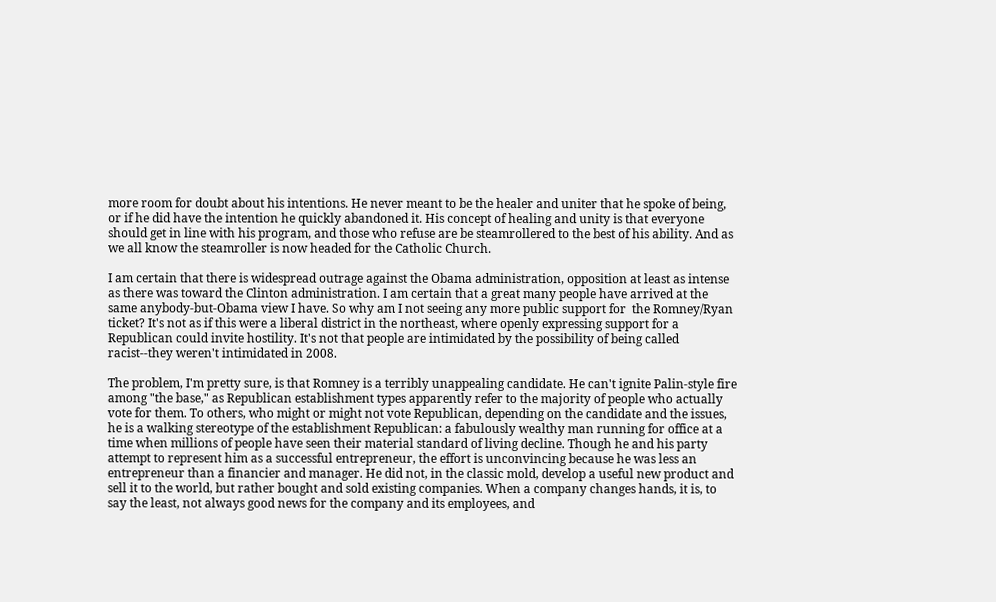more room for doubt about his intentions. He never meant to be the healer and uniter that he spoke of being, or if he did have the intention he quickly abandoned it. His concept of healing and unity is that everyone should get in line with his program, and those who refuse are be steamrollered to the best of his ability. And as we all know the steamroller is now headed for the Catholic Church.

I am certain that there is widespread outrage against the Obama administration, opposition at least as intense as there was toward the Clinton administration. I am certain that a great many people have arrived at the same anybody-but-Obama view I have. So why am I not seeing any more public support for  the Romney/Ryan ticket? It's not as if this were a liberal district in the northeast, where openly expressing support for a Republican could invite hostility. It's not that people are intimidated by the possibility of being called racist--they weren't intimidated in 2008.

The problem, I'm pretty sure, is that Romney is a terribly unappealing candidate. He can't ignite Palin-style fire among "the base," as Republican establishment types apparently refer to the majority of people who actually vote for them. To others, who might or might not vote Republican, depending on the candidate and the issues, he is a walking stereotype of the establishment Republican: a fabulously wealthy man running for office at a time when millions of people have seen their material standard of living decline. Though he and his party attempt to represent him as a successful entrepreneur, the effort is unconvincing because he was less an entrepreneur than a financier and manager. He did not, in the classic mold, develop a useful new product and sell it to the world, but rather bought and sold existing companies. When a company changes hands, it is, to say the least, not always good news for the company and its employees, and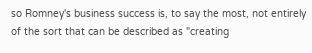so Romney's business success is, to say the most, not entirely of the sort that can be described as "creating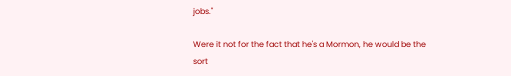jobs."

Were it not for the fact that he's a Mormon, he would be the sort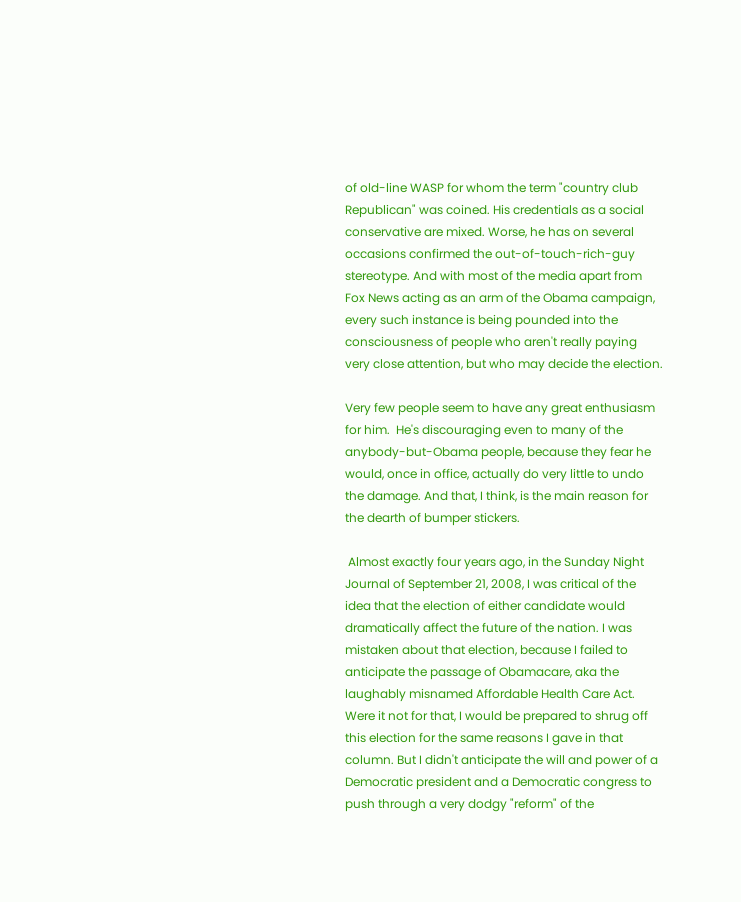of old-line WASP for whom the term "country club Republican" was coined. His credentials as a social conservative are mixed. Worse, he has on several occasions confirmed the out-of-touch-rich-guy stereotype. And with most of the media apart from Fox News acting as an arm of the Obama campaign, every such instance is being pounded into the consciousness of people who aren't really paying very close attention, but who may decide the election.

Very few people seem to have any great enthusiasm for him.  He's discouraging even to many of the anybody-but-Obama people, because they fear he would, once in office, actually do very little to undo the damage. And that, I think, is the main reason for the dearth of bumper stickers.

 Almost exactly four years ago, in the Sunday Night Journal of September 21, 2008, I was critical of the idea that the election of either candidate would dramatically affect the future of the nation. I was mistaken about that election, because I failed to anticipate the passage of Obamacare, aka the laughably misnamed Affordable Health Care Act. Were it not for that, I would be prepared to shrug off this election for the same reasons I gave in that column. But I didn't anticipate the will and power of a Democratic president and a Democratic congress to push through a very dodgy "reform" of the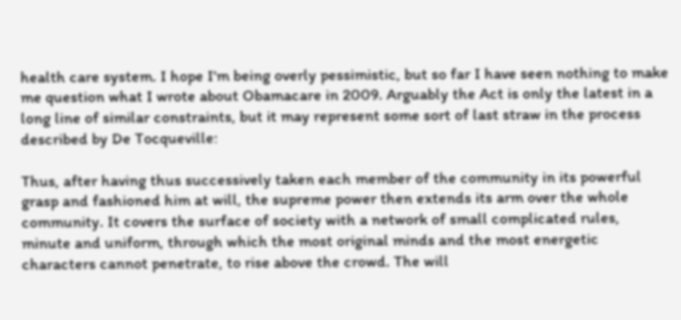health care system. I hope I'm being overly pessimistic, but so far I have seen nothing to make me question what I wrote about Obamacare in 2009. Arguably the Act is only the latest in a long line of similar constraints, but it may represent some sort of last straw in the process described by De Tocqueville:

Thus, after having thus successively taken each member of the community in its powerful grasp and fashioned him at will, the supreme power then extends its arm over the whole community. It covers the surface of society with a network of small complicated rules, minute and uniform, through which the most original minds and the most energetic characters cannot penetrate, to rise above the crowd. The will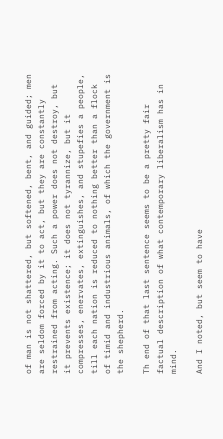of man is not shattered, but softened, bent, and guided; men are seldom forced by it to act, but they are constantly restrained from acting. Such a power does not destroy, but it prevents existence; it does not tyrannize, but it compresses, enervates, extinguishes, and stupefies a people, till each nation is reduced to nothing better than a flock of timid and industrious animals, of which the government is the shepherd.

Th end of that last sentence seems to be a pretty fair factual description of what contemporary liberalism has in mind.

And I noted, but seem to have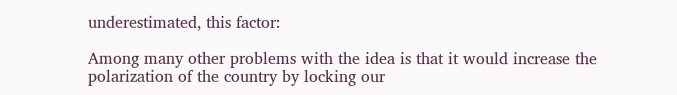underestimated, this factor:

Among many other problems with the idea is that it would increase the polarization of the country by locking our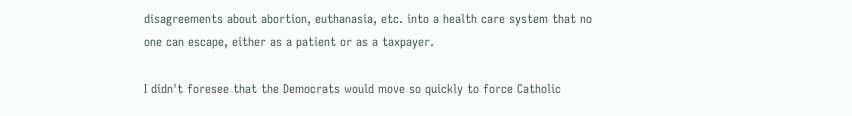disagreements about abortion, euthanasia, etc. into a health care system that no one can escape, either as a patient or as a taxpayer.

I didn't foresee that the Democrats would move so quickly to force Catholic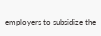employers to subsidize the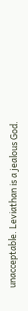unacceptable. Leviathan is a jealous God.